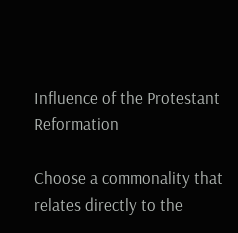Influence of the Protestant Reformation

Choose a commonality that relates directly to the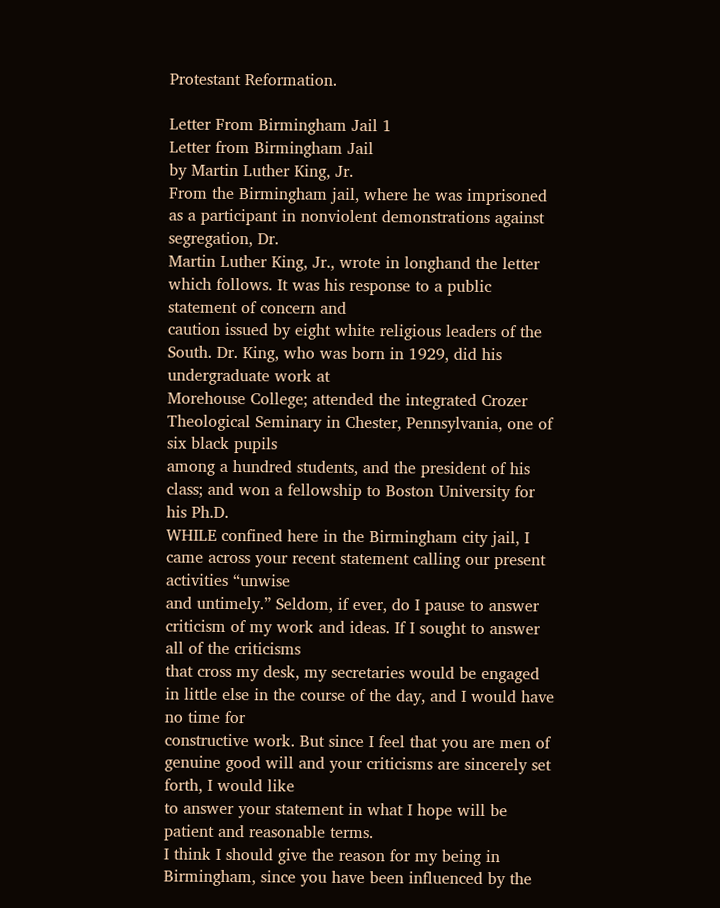Protestant Reformation.

Letter From Birmingham Jail 1
Letter from Birmingham Jail
by Martin Luther King, Jr.
From the Birmingham jail, where he was imprisoned as a participant in nonviolent demonstrations against segregation, Dr.
Martin Luther King, Jr., wrote in longhand the letter which follows. It was his response to a public statement of concern and
caution issued by eight white religious leaders of the South. Dr. King, who was born in 1929, did his undergraduate work at
Morehouse College; attended the integrated Crozer Theological Seminary in Chester, Pennsylvania, one of six black pupils
among a hundred students, and the president of his class; and won a fellowship to Boston University for his Ph.D.
WHILE confined here in the Birmingham city jail, I came across your recent statement calling our present activities “unwise
and untimely.” Seldom, if ever, do I pause to answer criticism of my work and ideas. If I sought to answer all of the criticisms
that cross my desk, my secretaries would be engaged in little else in the course of the day, and I would have no time for
constructive work. But since I feel that you are men of genuine good will and your criticisms are sincerely set forth, I would like
to answer your statement in what I hope will be patient and reasonable terms.
I think I should give the reason for my being in Birmingham, since you have been influenced by the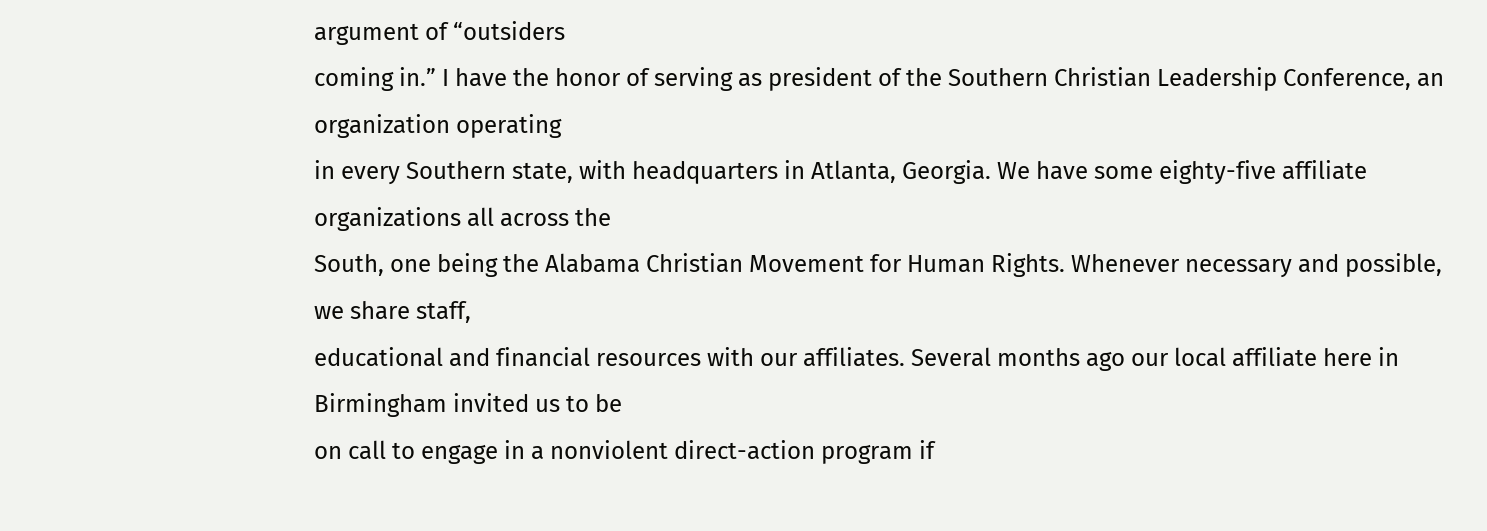argument of “outsiders
coming in.” I have the honor of serving as president of the Southern Christian Leadership Conference, an organization operating
in every Southern state, with headquarters in Atlanta, Georgia. We have some eighty-five affiliate organizations all across the
South, one being the Alabama Christian Movement for Human Rights. Whenever necessary and possible, we share staff,
educational and financial resources with our affiliates. Several months ago our local affiliate here in Birmingham invited us to be
on call to engage in a nonviolent direct-action program if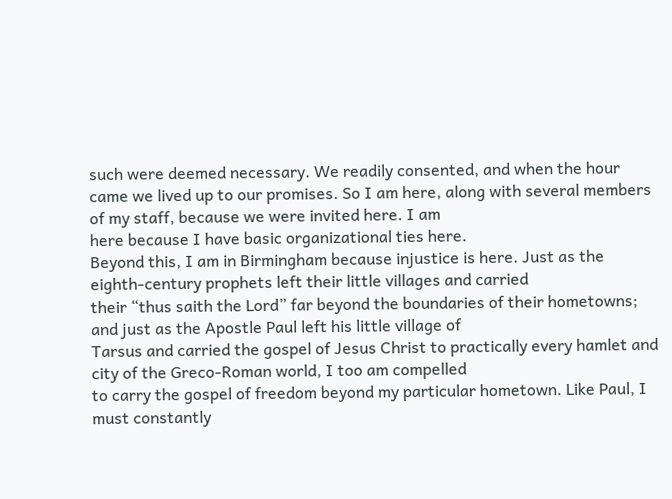such were deemed necessary. We readily consented, and when the hour
came we lived up to our promises. So I am here, along with several members of my staff, because we were invited here. I am
here because I have basic organizational ties here.
Beyond this, I am in Birmingham because injustice is here. Just as the eighth-century prophets left their little villages and carried
their “thus saith the Lord” far beyond the boundaries of their hometowns; and just as the Apostle Paul left his little village of
Tarsus and carried the gospel of Jesus Christ to practically every hamlet and city of the Greco-Roman world, I too am compelled
to carry the gospel of freedom beyond my particular hometown. Like Paul, I must constantly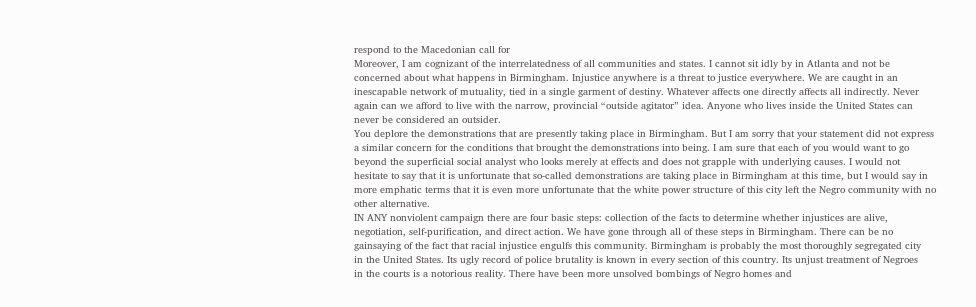respond to the Macedonian call for
Moreover, I am cognizant of the interrelatedness of all communities and states. I cannot sit idly by in Atlanta and not be
concerned about what happens in Birmingham. Injustice anywhere is a threat to justice everywhere. We are caught in an
inescapable network of mutuality, tied in a single garment of destiny. Whatever affects one directly affects all indirectly. Never
again can we afford to live with the narrow, provincial “outside agitator” idea. Anyone who lives inside the United States can
never be considered an outsider.
You deplore the demonstrations that are presently taking place in Birmingham. But I am sorry that your statement did not express
a similar concern for the conditions that brought the demonstrations into being. I am sure that each of you would want to go
beyond the superficial social analyst who looks merely at effects and does not grapple with underlying causes. I would not
hesitate to say that it is unfortunate that so-called demonstrations are taking place in Birmingham at this time, but I would say in
more emphatic terms that it is even more unfortunate that the white power structure of this city left the Negro community with no
other alternative.
IN ANY nonviolent campaign there are four basic steps: collection of the facts to determine whether injustices are alive,
negotiation, self-purification, and direct action. We have gone through all of these steps in Birmingham. There can be no
gainsaying of the fact that racial injustice engulfs this community. Birmingham is probably the most thoroughly segregated city
in the United States. Its ugly record of police brutality is known in every section of this country. Its unjust treatment of Negroes
in the courts is a notorious reality. There have been more unsolved bombings of Negro homes and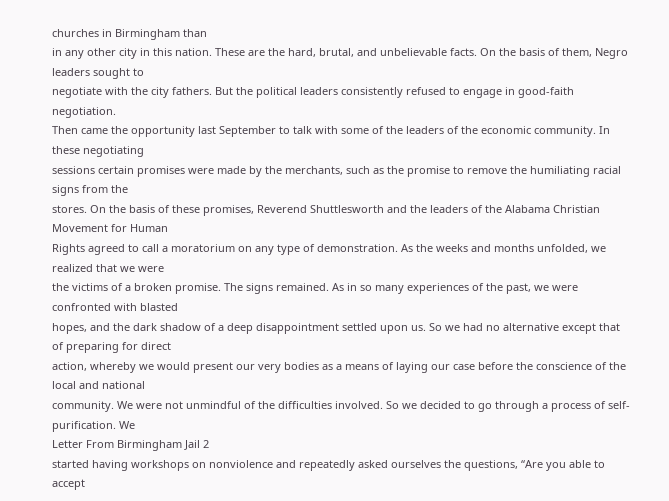churches in Birmingham than
in any other city in this nation. These are the hard, brutal, and unbelievable facts. On the basis of them, Negro leaders sought to
negotiate with the city fathers. But the political leaders consistently refused to engage in good-faith negotiation.
Then came the opportunity last September to talk with some of the leaders of the economic community. In these negotiating
sessions certain promises were made by the merchants, such as the promise to remove the humiliating racial signs from the
stores. On the basis of these promises, Reverend Shuttlesworth and the leaders of the Alabama Christian Movement for Human
Rights agreed to call a moratorium on any type of demonstration. As the weeks and months unfolded, we realized that we were
the victims of a broken promise. The signs remained. As in so many experiences of the past, we were confronted with blasted
hopes, and the dark shadow of a deep disappointment settled upon us. So we had no alternative except that of preparing for direct
action, whereby we would present our very bodies as a means of laying our case before the conscience of the local and national
community. We were not unmindful of the difficulties involved. So we decided to go through a process of self-purification. We
Letter From Birmingham Jail 2
started having workshops on nonviolence and repeatedly asked ourselves the questions, “Are you able to accept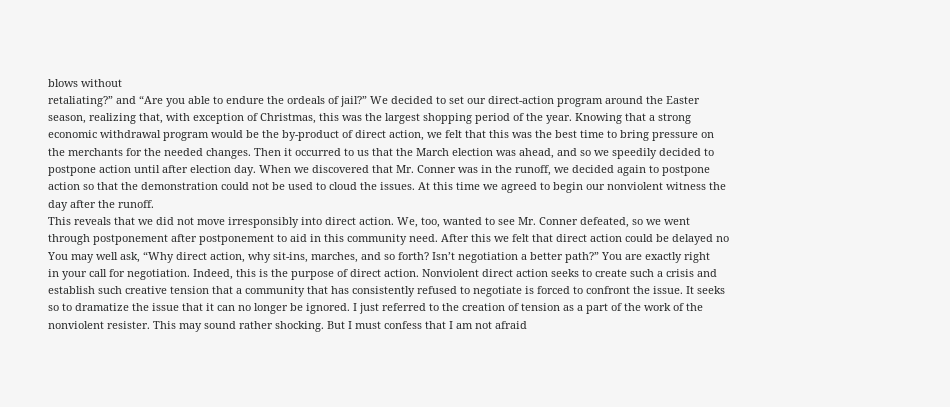blows without
retaliating?” and “Are you able to endure the ordeals of jail?” We decided to set our direct-action program around the Easter
season, realizing that, with exception of Christmas, this was the largest shopping period of the year. Knowing that a strong
economic withdrawal program would be the by-product of direct action, we felt that this was the best time to bring pressure on
the merchants for the needed changes. Then it occurred to us that the March election was ahead, and so we speedily decided to
postpone action until after election day. When we discovered that Mr. Conner was in the runoff, we decided again to postpone
action so that the demonstration could not be used to cloud the issues. At this time we agreed to begin our nonviolent witness the
day after the runoff.
This reveals that we did not move irresponsibly into direct action. We, too, wanted to see Mr. Conner defeated, so we went
through postponement after postponement to aid in this community need. After this we felt that direct action could be delayed no
You may well ask, “Why direct action, why sit-ins, marches, and so forth? Isn’t negotiation a better path?” You are exactly right
in your call for negotiation. Indeed, this is the purpose of direct action. Nonviolent direct action seeks to create such a crisis and
establish such creative tension that a community that has consistently refused to negotiate is forced to confront the issue. It seeks
so to dramatize the issue that it can no longer be ignored. I just referred to the creation of tension as a part of the work of the
nonviolent resister. This may sound rather shocking. But I must confess that I am not afraid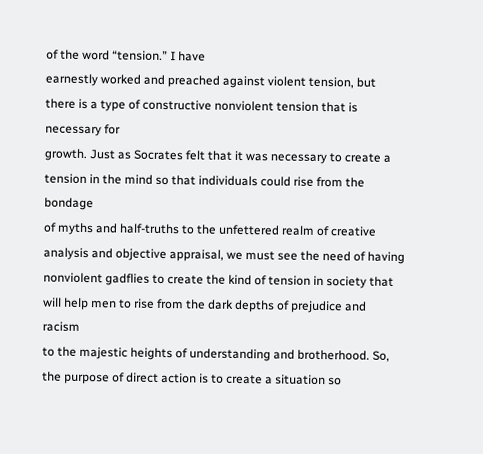of the word “tension.” I have
earnestly worked and preached against violent tension, but there is a type of constructive nonviolent tension that is necessary for
growth. Just as Socrates felt that it was necessary to create a tension in the mind so that individuals could rise from the bondage
of myths and half-truths to the unfettered realm of creative analysis and objective appraisal, we must see the need of having
nonviolent gadflies to create the kind of tension in society that will help men to rise from the dark depths of prejudice and racism
to the majestic heights of understanding and brotherhood. So, the purpose of direct action is to create a situation so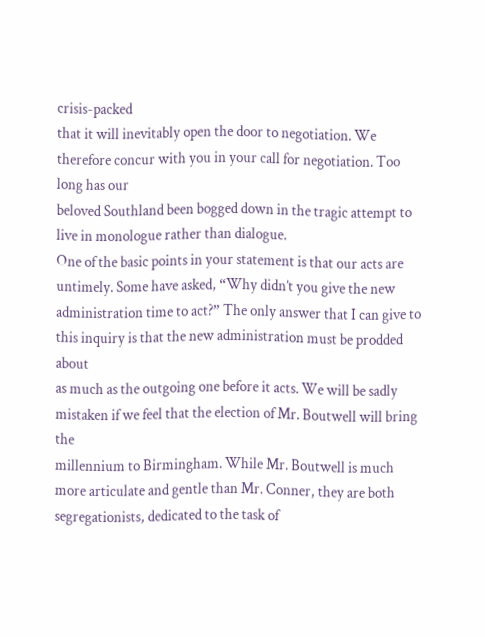crisis-packed
that it will inevitably open the door to negotiation. We therefore concur with you in your call for negotiation. Too long has our
beloved Southland been bogged down in the tragic attempt to live in monologue rather than dialogue.
One of the basic points in your statement is that our acts are untimely. Some have asked, “Why didn’t you give the new
administration time to act?” The only answer that I can give to this inquiry is that the new administration must be prodded about
as much as the outgoing one before it acts. We will be sadly mistaken if we feel that the election of Mr. Boutwell will bring the
millennium to Birmingham. While Mr. Boutwell is much more articulate and gentle than Mr. Conner, they are both
segregationists, dedicated to the task of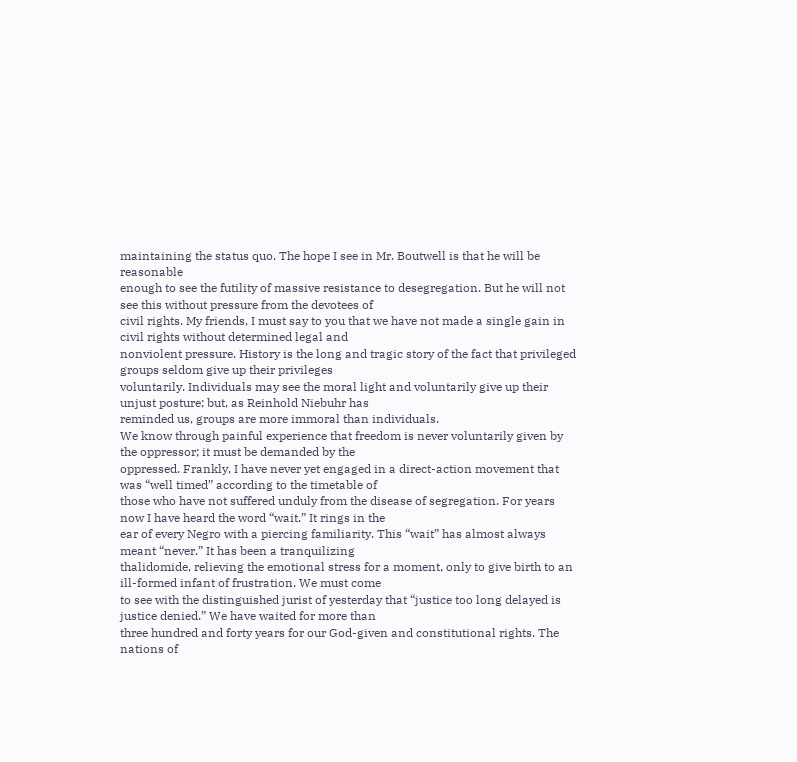maintaining the status quo. The hope I see in Mr. Boutwell is that he will be reasonable
enough to see the futility of massive resistance to desegregation. But he will not see this without pressure from the devotees of
civil rights. My friends, I must say to you that we have not made a single gain in civil rights without determined legal and
nonviolent pressure. History is the long and tragic story of the fact that privileged groups seldom give up their privileges
voluntarily. Individuals may see the moral light and voluntarily give up their unjust posture; but, as Reinhold Niebuhr has
reminded us, groups are more immoral than individuals.
We know through painful experience that freedom is never voluntarily given by the oppressor; it must be demanded by the
oppressed. Frankly, I have never yet engaged in a direct-action movement that was “well timed” according to the timetable of
those who have not suffered unduly from the disease of segregation. For years now I have heard the word “wait.” It rings in the
ear of every Negro with a piercing familiarity. This “wait” has almost always meant “never.” It has been a tranquilizing
thalidomide, relieving the emotional stress for a moment, only to give birth to an ill-formed infant of frustration. We must come
to see with the distinguished jurist of yesterday that “justice too long delayed is justice denied.” We have waited for more than
three hundred and forty years for our God-given and constitutional rights. The nations of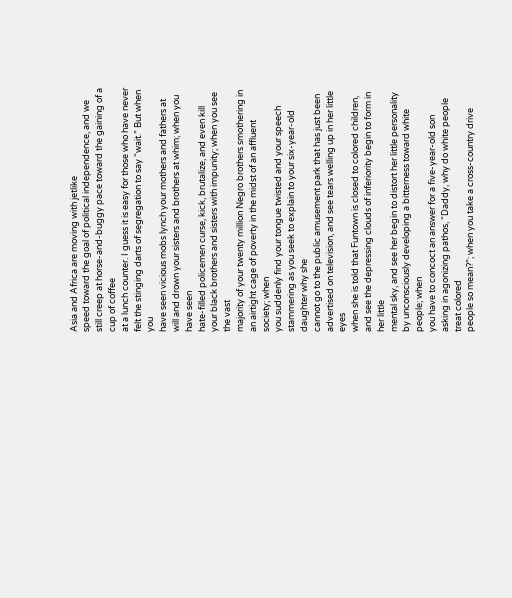Asia and Africa are moving with jetlike
speed toward the goal of political independence, and we still creep at horse-and-buggy pace toward the gaining of a cup of coffee
at a lunch counter. I guess it is easy for those who have never felt the stinging darts of segregation to say “wait.” But when you
have seen vicious mobs lynch your mothers and fathers at will and drown your sisters and brothers at whim; when you have seen
hate-filled policemen curse, kick, brutalize, and even kill your black brothers and sisters with impunity; when you see the vast
majority of your twenty million Negro brothers smothering in an airtight cage of poverty in the midst of an affluent society; when
you suddenly find your tongue twisted and your speech stammering as you seek to explain to your six-year-old daughter why she
cannot go to the public amusement park that has just been advertised on television, and see tears welling up in her little eyes
when she is told that Funtown is closed to colored children, and see the depressing clouds of inferiority begin to form in her little
mental sky, and see her begin to distort her little personality by unconsciously developing a bitterness toward white people; when
you have to concoct an answer for a five-year-old son asking in agonizing pathos, “Daddy, why do white people treat colored
people so mean?”; when you take a cross-country drive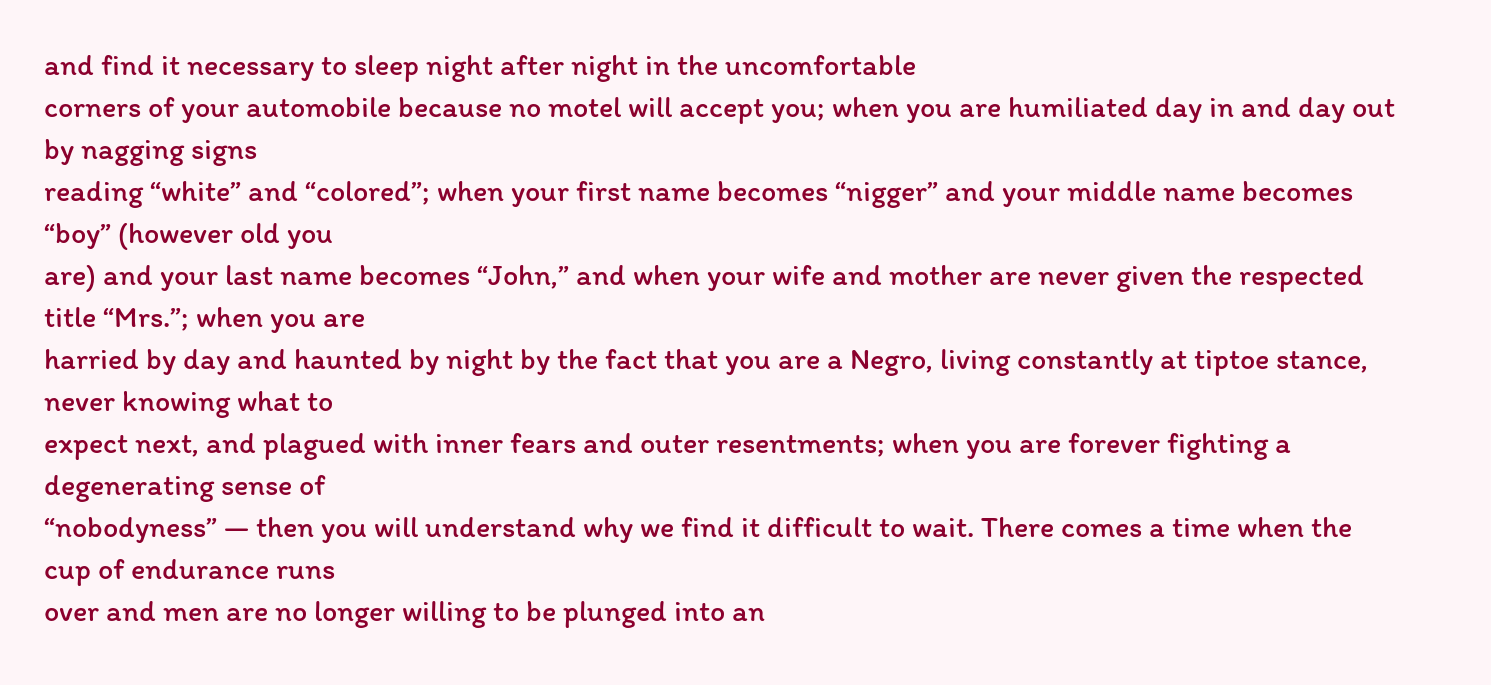and find it necessary to sleep night after night in the uncomfortable
corners of your automobile because no motel will accept you; when you are humiliated day in and day out by nagging signs
reading “white” and “colored”; when your first name becomes “nigger” and your middle name becomes “boy” (however old you
are) and your last name becomes “John,” and when your wife and mother are never given the respected title “Mrs.”; when you are
harried by day and haunted by night by the fact that you are a Negro, living constantly at tiptoe stance, never knowing what to
expect next, and plagued with inner fears and outer resentments; when you are forever fighting a degenerating sense of
“nobodyness” — then you will understand why we find it difficult to wait. There comes a time when the cup of endurance runs
over and men are no longer willing to be plunged into an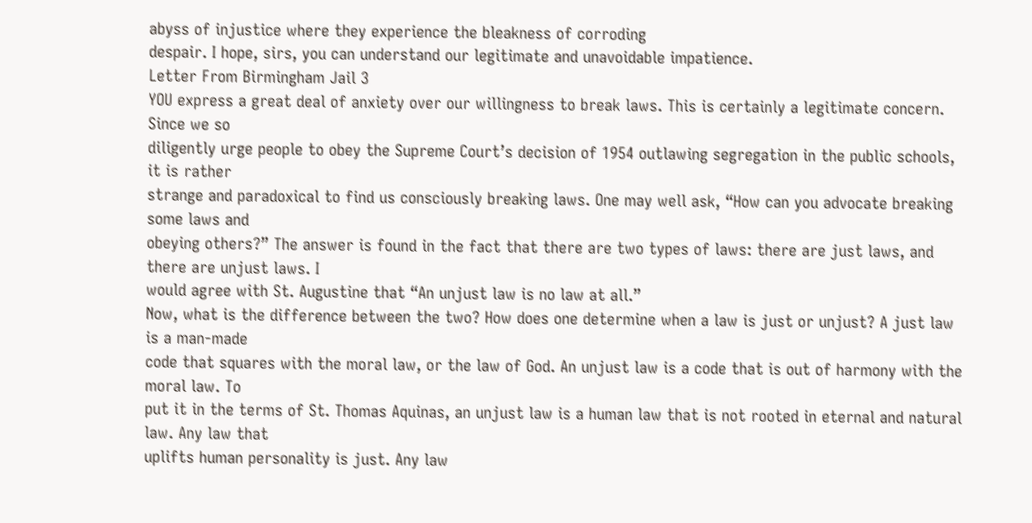abyss of injustice where they experience the bleakness of corroding
despair. I hope, sirs, you can understand our legitimate and unavoidable impatience.
Letter From Birmingham Jail 3
YOU express a great deal of anxiety over our willingness to break laws. This is certainly a legitimate concern. Since we so
diligently urge people to obey the Supreme Court’s decision of 1954 outlawing segregation in the public schools, it is rather
strange and paradoxical to find us consciously breaking laws. One may well ask, “How can you advocate breaking some laws and
obeying others?” The answer is found in the fact that there are two types of laws: there are just laws, and there are unjust laws. I
would agree with St. Augustine that “An unjust law is no law at all.”
Now, what is the difference between the two? How does one determine when a law is just or unjust? A just law is a man-made
code that squares with the moral law, or the law of God. An unjust law is a code that is out of harmony with the moral law. To
put it in the terms of St. Thomas Aquinas, an unjust law is a human law that is not rooted in eternal and natural law. Any law that
uplifts human personality is just. Any law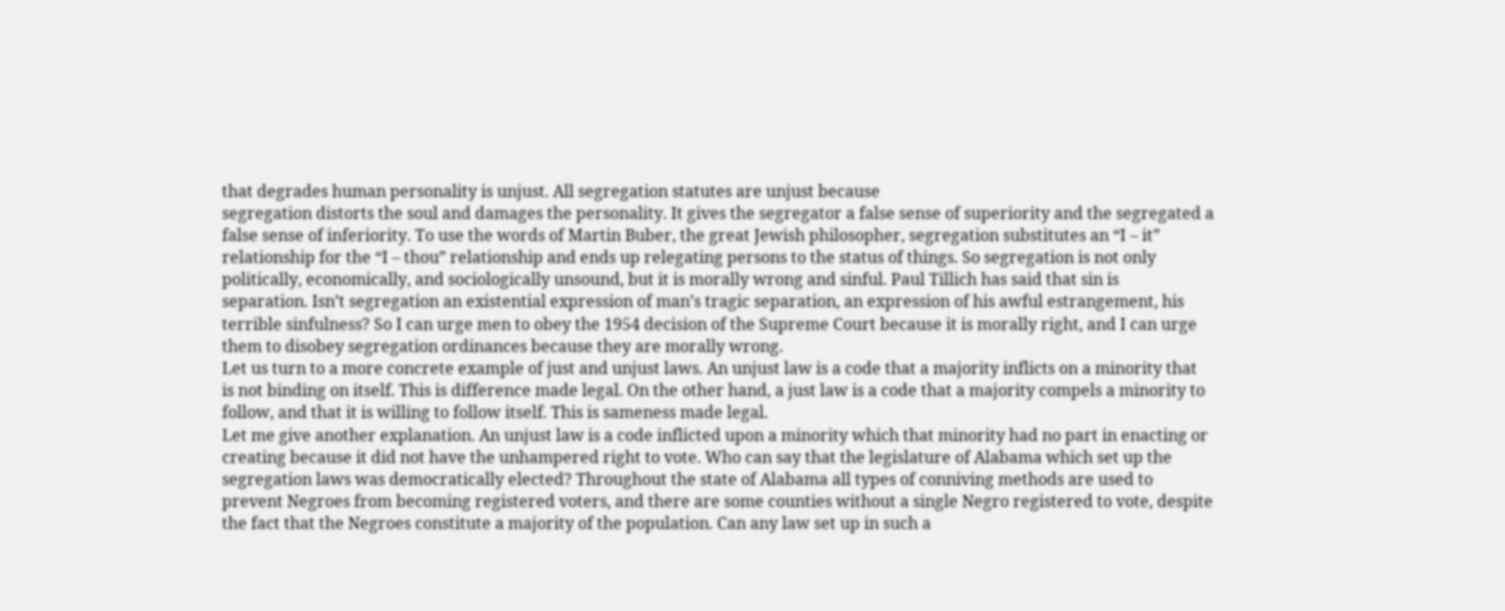that degrades human personality is unjust. All segregation statutes are unjust because
segregation distorts the soul and damages the personality. It gives the segregator a false sense of superiority and the segregated a
false sense of inferiority. To use the words of Martin Buber, the great Jewish philosopher, segregation substitutes an “I – it”
relationship for the “I – thou” relationship and ends up relegating persons to the status of things. So segregation is not only
politically, economically, and sociologically unsound, but it is morally wrong and sinful. Paul Tillich has said that sin is
separation. Isn’t segregation an existential expression of man’s tragic separation, an expression of his awful estrangement, his
terrible sinfulness? So I can urge men to obey the 1954 decision of the Supreme Court because it is morally right, and I can urge
them to disobey segregation ordinances because they are morally wrong.
Let us turn to a more concrete example of just and unjust laws. An unjust law is a code that a majority inflicts on a minority that
is not binding on itself. This is difference made legal. On the other hand, a just law is a code that a majority compels a minority to
follow, and that it is willing to follow itself. This is sameness made legal.
Let me give another explanation. An unjust law is a code inflicted upon a minority which that minority had no part in enacting or
creating because it did not have the unhampered right to vote. Who can say that the legislature of Alabama which set up the
segregation laws was democratically elected? Throughout the state of Alabama all types of conniving methods are used to
prevent Negroes from becoming registered voters, and there are some counties without a single Negro registered to vote, despite
the fact that the Negroes constitute a majority of the population. Can any law set up in such a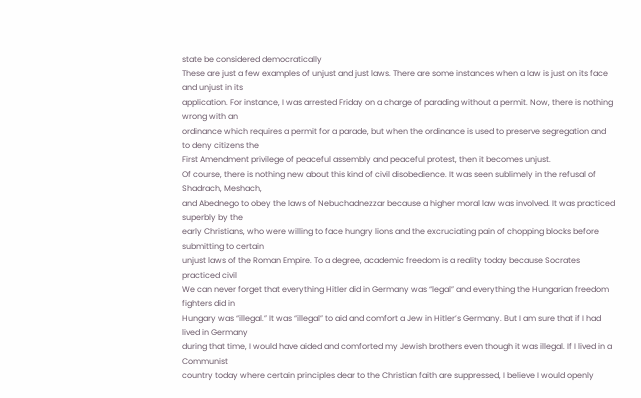state be considered democratically
These are just a few examples of unjust and just laws. There are some instances when a law is just on its face and unjust in its
application. For instance, I was arrested Friday on a charge of parading without a permit. Now, there is nothing wrong with an
ordinance which requires a permit for a parade, but when the ordinance is used to preserve segregation and to deny citizens the
First Amendment privilege of peaceful assembly and peaceful protest, then it becomes unjust.
Of course, there is nothing new about this kind of civil disobedience. It was seen sublimely in the refusal of Shadrach, Meshach,
and Abednego to obey the laws of Nebuchadnezzar because a higher moral law was involved. It was practiced superbly by the
early Christians, who were willing to face hungry lions and the excruciating pain of chopping blocks before submitting to certain
unjust laws of the Roman Empire. To a degree, academic freedom is a reality today because Socrates practiced civil
We can never forget that everything Hitler did in Germany was “legal” and everything the Hungarian freedom fighters did in
Hungary was “illegal.” It was “illegal” to aid and comfort a Jew in Hitler’s Germany. But I am sure that if I had lived in Germany
during that time, I would have aided and comforted my Jewish brothers even though it was illegal. If I lived in a Communist
country today where certain principles dear to the Christian faith are suppressed, I believe I would openly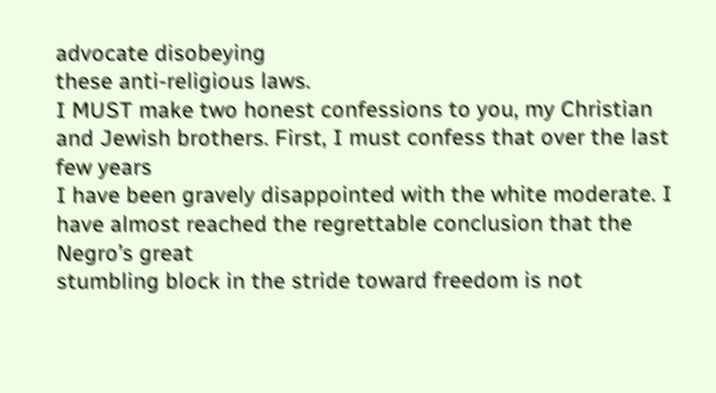advocate disobeying
these anti-religious laws.
I MUST make two honest confessions to you, my Christian and Jewish brothers. First, I must confess that over the last few years
I have been gravely disappointed with the white moderate. I have almost reached the regrettable conclusion that the Negro’s great
stumbling block in the stride toward freedom is not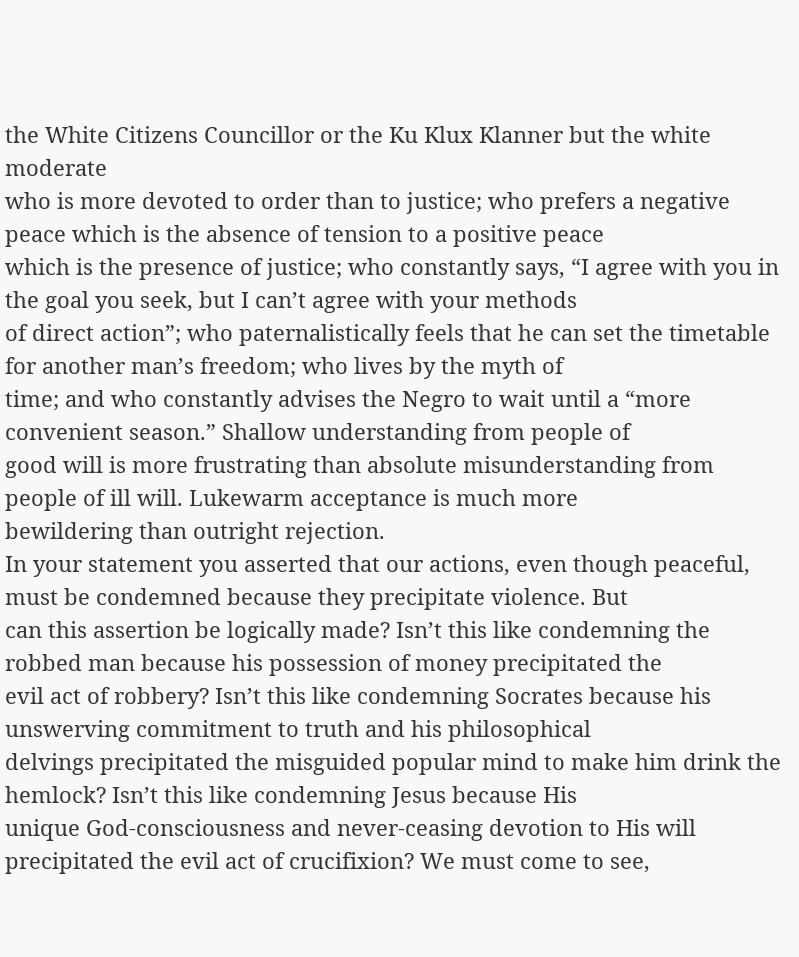the White Citizens Councillor or the Ku Klux Klanner but the white moderate
who is more devoted to order than to justice; who prefers a negative peace which is the absence of tension to a positive peace
which is the presence of justice; who constantly says, “I agree with you in the goal you seek, but I can’t agree with your methods
of direct action”; who paternalistically feels that he can set the timetable for another man’s freedom; who lives by the myth of
time; and who constantly advises the Negro to wait until a “more convenient season.” Shallow understanding from people of
good will is more frustrating than absolute misunderstanding from people of ill will. Lukewarm acceptance is much more
bewildering than outright rejection.
In your statement you asserted that our actions, even though peaceful, must be condemned because they precipitate violence. But
can this assertion be logically made? Isn’t this like condemning the robbed man because his possession of money precipitated the
evil act of robbery? Isn’t this like condemning Socrates because his unswerving commitment to truth and his philosophical
delvings precipitated the misguided popular mind to make him drink the hemlock? Isn’t this like condemning Jesus because His
unique God-consciousness and never-ceasing devotion to His will precipitated the evil act of crucifixion? We must come to see,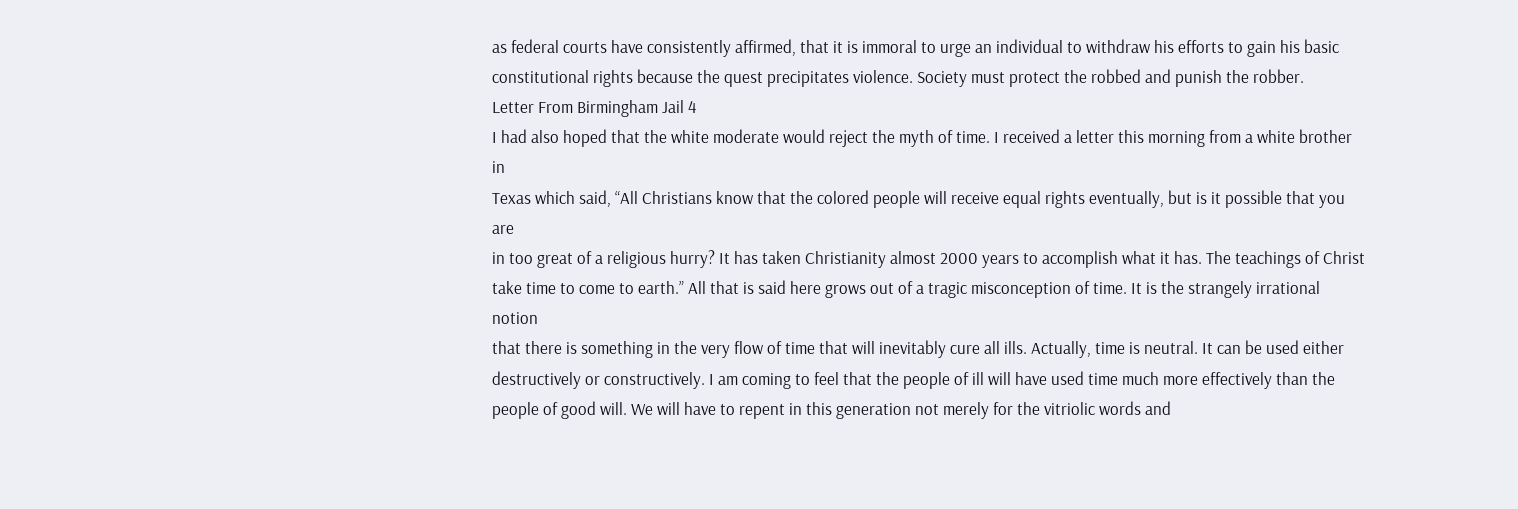as federal courts have consistently affirmed, that it is immoral to urge an individual to withdraw his efforts to gain his basic
constitutional rights because the quest precipitates violence. Society must protect the robbed and punish the robber.
Letter From Birmingham Jail 4
I had also hoped that the white moderate would reject the myth of time. I received a letter this morning from a white brother in
Texas which said, “All Christians know that the colored people will receive equal rights eventually, but is it possible that you are
in too great of a religious hurry? It has taken Christianity almost 2000 years to accomplish what it has. The teachings of Christ
take time to come to earth.” All that is said here grows out of a tragic misconception of time. It is the strangely irrational notion
that there is something in the very flow of time that will inevitably cure all ills. Actually, time is neutral. It can be used either
destructively or constructively. I am coming to feel that the people of ill will have used time much more effectively than the
people of good will. We will have to repent in this generation not merely for the vitriolic words and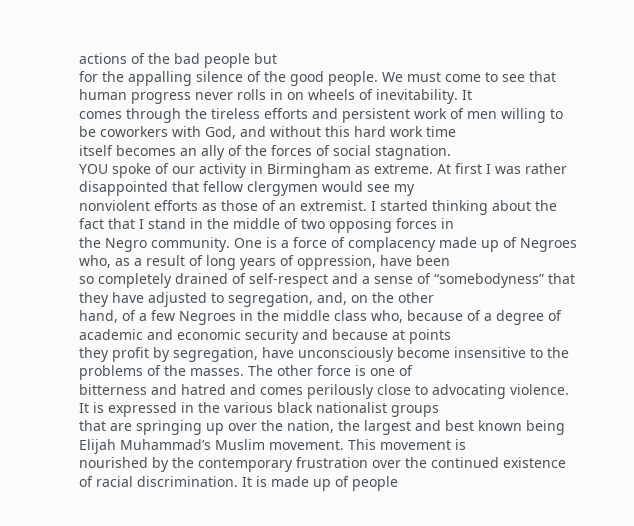actions of the bad people but
for the appalling silence of the good people. We must come to see that human progress never rolls in on wheels of inevitability. It
comes through the tireless efforts and persistent work of men willing to be coworkers with God, and without this hard work time
itself becomes an ally of the forces of social stagnation.
YOU spoke of our activity in Birmingham as extreme. At first I was rather disappointed that fellow clergymen would see my
nonviolent efforts as those of an extremist. I started thinking about the fact that I stand in the middle of two opposing forces in
the Negro community. One is a force of complacency made up of Negroes who, as a result of long years of oppression, have been
so completely drained of self-respect and a sense of “somebodyness” that they have adjusted to segregation, and, on the other
hand, of a few Negroes in the middle class who, because of a degree of academic and economic security and because at points
they profit by segregation, have unconsciously become insensitive to the problems of the masses. The other force is one of
bitterness and hatred and comes perilously close to advocating violence. It is expressed in the various black nationalist groups
that are springing up over the nation, the largest and best known being Elijah Muhammad’s Muslim movement. This movement is
nourished by the contemporary frustration over the continued existence of racial discrimination. It is made up of people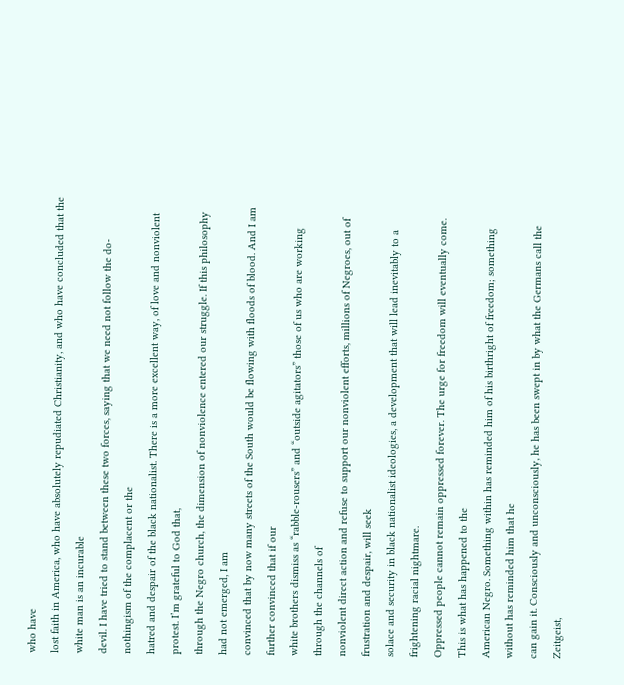who have
lost faith in America, who have absolutely repudiated Christianity, and who have concluded that the white man is an incurable
devil. I have tried to stand between these two forces, saying that we need not follow the do-nothingism of the complacent or the
hatred and despair of the black nationalist. There is a more excellent way, of love and nonviolent protest. I’m grateful to God that,
through the Negro church, the dimension of nonviolence entered our struggle. If this philosophy had not emerged, I am
convinced that by now many streets of the South would be flowing with floods of blood. And I am further convinced that if our
white brothers dismiss as “rabble-rousers” and “outside agitators” those of us who are working through the channels of
nonviolent direct action and refuse to support our nonviolent efforts, millions of Negroes, out of frustration and despair, will seek
solace and security in black nationalist ideologies, a development that will lead inevitably to a frightening racial nightmare.
Oppressed people cannot remain oppressed forever. The urge for freedom will eventually come. This is what has happened to the
American Negro. Something within has reminded him of his birthright of freedom; something without has reminded him that he
can gain it. Consciously and unconsciously, he has been swept in by what the Germans call the Zeitgeist,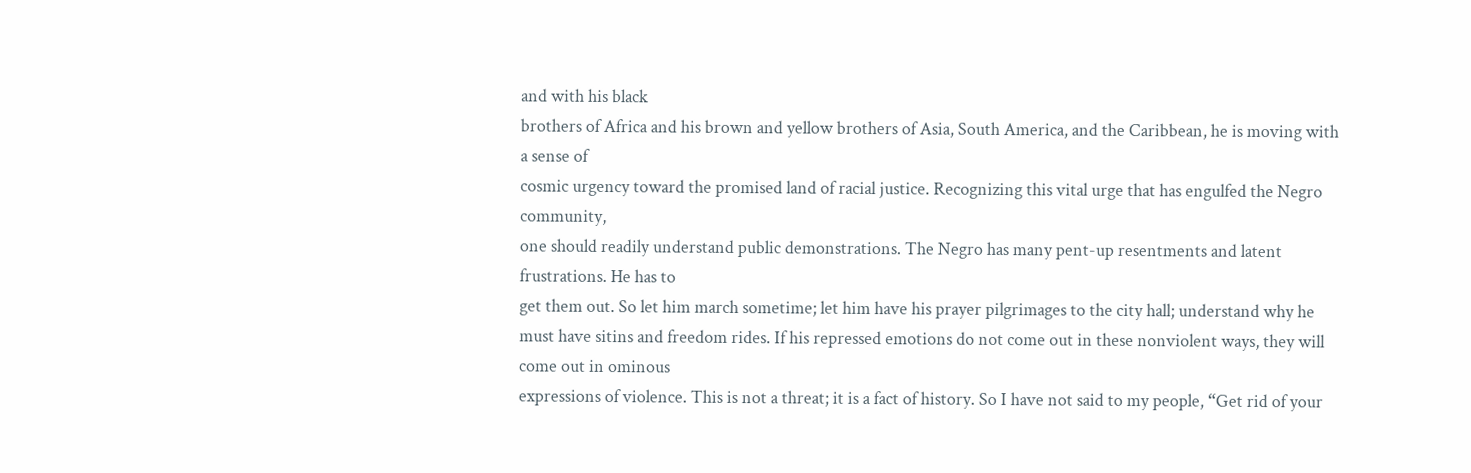and with his black
brothers of Africa and his brown and yellow brothers of Asia, South America, and the Caribbean, he is moving with a sense of
cosmic urgency toward the promised land of racial justice. Recognizing this vital urge that has engulfed the Negro community,
one should readily understand public demonstrations. The Negro has many pent-up resentments and latent frustrations. He has to
get them out. So let him march sometime; let him have his prayer pilgrimages to the city hall; understand why he must have sitins and freedom rides. If his repressed emotions do not come out in these nonviolent ways, they will come out in ominous
expressions of violence. This is not a threat; it is a fact of history. So I have not said to my people, “Get rid of your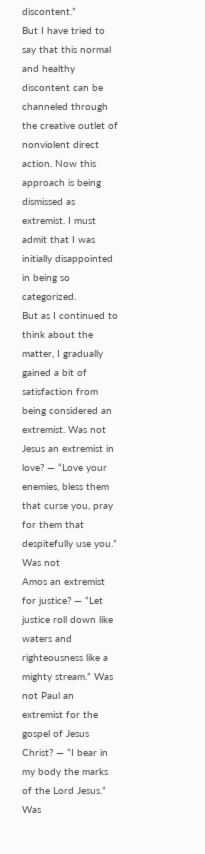discontent.”
But I have tried to say that this normal and healthy discontent can be channeled through the creative outlet of nonviolent direct
action. Now this approach is being dismissed as extremist. I must admit that I was initially disappointed in being so categorized.
But as I continued to think about the matter, I gradually gained a bit of satisfaction from being considered an extremist. Was not
Jesus an extremist in love? — “Love your enemies, bless them that curse you, pray for them that despitefully use you.” Was not
Amos an extremist for justice? — “Let justice roll down like waters and righteousness like a mighty stream.” Was not Paul an
extremist for the gospel of Jesus Christ? — “I bear in my body the marks of the Lord Jesus.” Was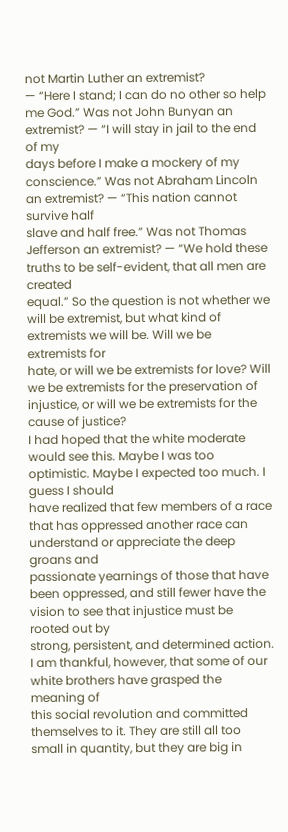not Martin Luther an extremist?
— “Here I stand; I can do no other so help me God.” Was not John Bunyan an extremist? — “I will stay in jail to the end of my
days before I make a mockery of my conscience.” Was not Abraham Lincoln an extremist? — “This nation cannot survive half
slave and half free.” Was not Thomas Jefferson an extremist? — “We hold these truths to be self-evident, that all men are created
equal.” So the question is not whether we will be extremist, but what kind of extremists we will be. Will we be extremists for
hate, or will we be extremists for love? Will we be extremists for the preservation of injustice, or will we be extremists for the
cause of justice?
I had hoped that the white moderate would see this. Maybe I was too optimistic. Maybe I expected too much. I guess I should
have realized that few members of a race that has oppressed another race can understand or appreciate the deep groans and
passionate yearnings of those that have been oppressed, and still fewer have the vision to see that injustice must be rooted out by
strong, persistent, and determined action. I am thankful, however, that some of our white brothers have grasped the meaning of
this social revolution and committed themselves to it. They are still all too small in quantity, but they are big in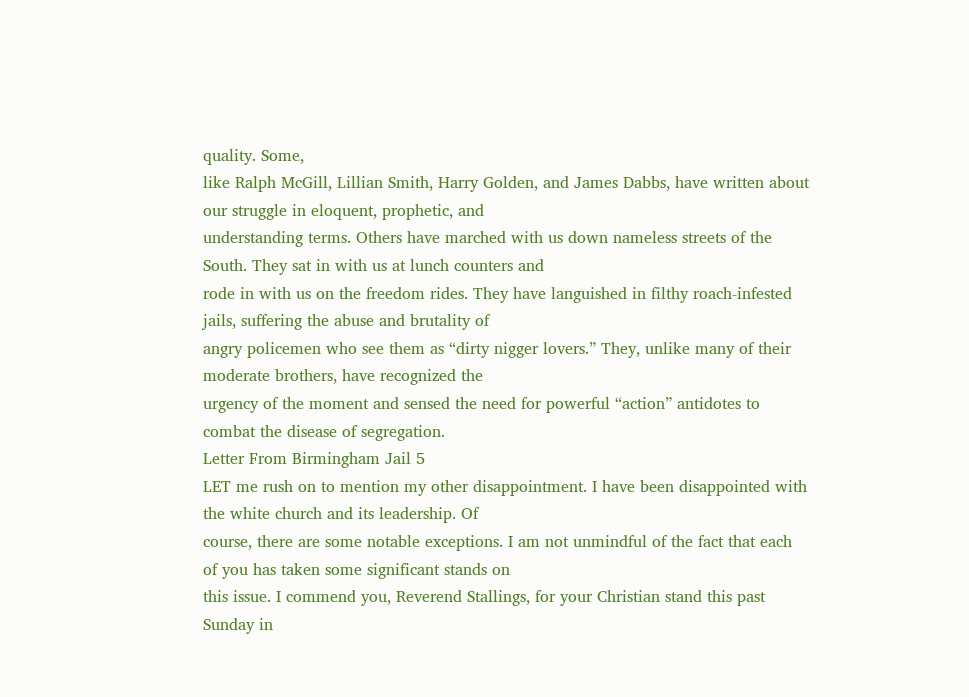quality. Some,
like Ralph McGill, Lillian Smith, Harry Golden, and James Dabbs, have written about our struggle in eloquent, prophetic, and
understanding terms. Others have marched with us down nameless streets of the South. They sat in with us at lunch counters and
rode in with us on the freedom rides. They have languished in filthy roach-infested jails, suffering the abuse and brutality of
angry policemen who see them as “dirty nigger lovers.” They, unlike many of their moderate brothers, have recognized the
urgency of the moment and sensed the need for powerful “action” antidotes to combat the disease of segregation.
Letter From Birmingham Jail 5
LET me rush on to mention my other disappointment. I have been disappointed with the white church and its leadership. Of
course, there are some notable exceptions. I am not unmindful of the fact that each of you has taken some significant stands on
this issue. I commend you, Reverend Stallings, for your Christian stand this past Sunday in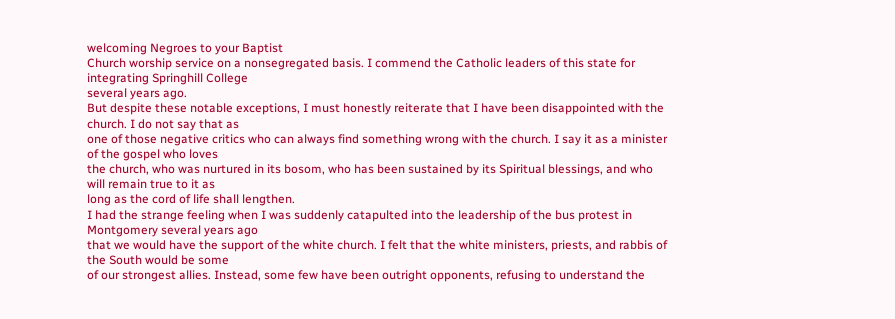welcoming Negroes to your Baptist
Church worship service on a nonsegregated basis. I commend the Catholic leaders of this state for integrating Springhill College
several years ago.
But despite these notable exceptions, I must honestly reiterate that I have been disappointed with the church. I do not say that as
one of those negative critics who can always find something wrong with the church. I say it as a minister of the gospel who loves
the church, who was nurtured in its bosom, who has been sustained by its Spiritual blessings, and who will remain true to it as
long as the cord of life shall lengthen.
I had the strange feeling when I was suddenly catapulted into the leadership of the bus protest in Montgomery several years ago
that we would have the support of the white church. I felt that the white ministers, priests, and rabbis of the South would be some
of our strongest allies. Instead, some few have been outright opponents, refusing to understand the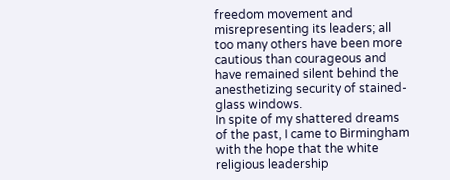freedom movement and
misrepresenting its leaders; all too many others have been more cautious than courageous and have remained silent behind the
anesthetizing security of stained-glass windows.
In spite of my shattered dreams of the past, I came to Birmingham with the hope that the white religious leadership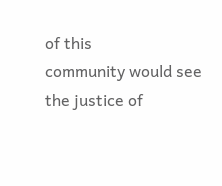of this
community would see the justice of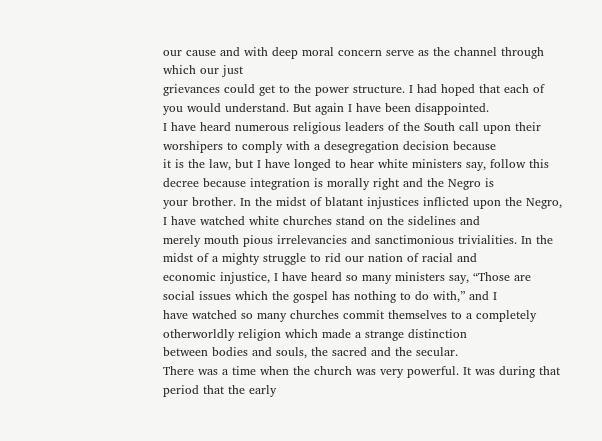our cause and with deep moral concern serve as the channel through which our just
grievances could get to the power structure. I had hoped that each of you would understand. But again I have been disappointed.
I have heard numerous religious leaders of the South call upon their worshipers to comply with a desegregation decision because
it is the law, but I have longed to hear white ministers say, follow this decree because integration is morally right and the Negro is
your brother. In the midst of blatant injustices inflicted upon the Negro, I have watched white churches stand on the sidelines and
merely mouth pious irrelevancies and sanctimonious trivialities. In the midst of a mighty struggle to rid our nation of racial and
economic injustice, I have heard so many ministers say, “Those are social issues which the gospel has nothing to do with,” and I
have watched so many churches commit themselves to a completely otherworldly religion which made a strange distinction
between bodies and souls, the sacred and the secular.
There was a time when the church was very powerful. It was during that period that the early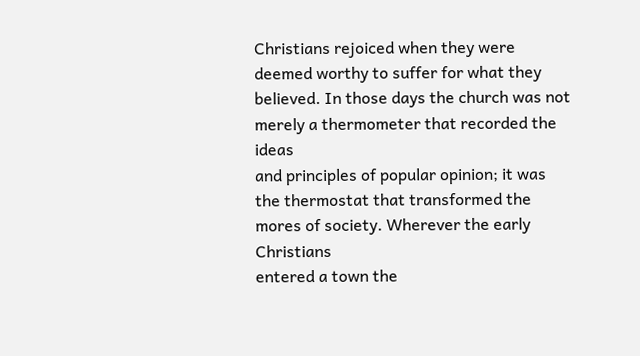Christians rejoiced when they were
deemed worthy to suffer for what they believed. In those days the church was not merely a thermometer that recorded the ideas
and principles of popular opinion; it was the thermostat that transformed the mores of society. Wherever the early Christians
entered a town the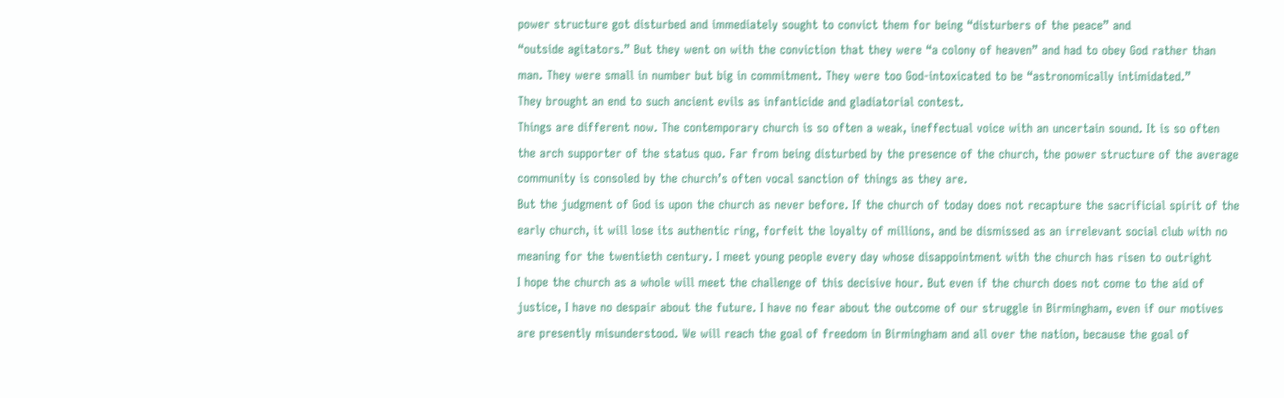power structure got disturbed and immediately sought to convict them for being “disturbers of the peace” and
“outside agitators.” But they went on with the conviction that they were “a colony of heaven” and had to obey God rather than
man. They were small in number but big in commitment. They were too God-intoxicated to be “astronomically intimidated.”
They brought an end to such ancient evils as infanticide and gladiatorial contest.
Things are different now. The contemporary church is so often a weak, ineffectual voice with an uncertain sound. It is so often
the arch supporter of the status quo. Far from being disturbed by the presence of the church, the power structure of the average
community is consoled by the church’s often vocal sanction of things as they are.
But the judgment of God is upon the church as never before. If the church of today does not recapture the sacrificial spirit of the
early church, it will lose its authentic ring, forfeit the loyalty of millions, and be dismissed as an irrelevant social club with no
meaning for the twentieth century. I meet young people every day whose disappointment with the church has risen to outright
I hope the church as a whole will meet the challenge of this decisive hour. But even if the church does not come to the aid of
justice, I have no despair about the future. I have no fear about the outcome of our struggle in Birmingham, even if our motives
are presently misunderstood. We will reach the goal of freedom in Birmingham and all over the nation, because the goal of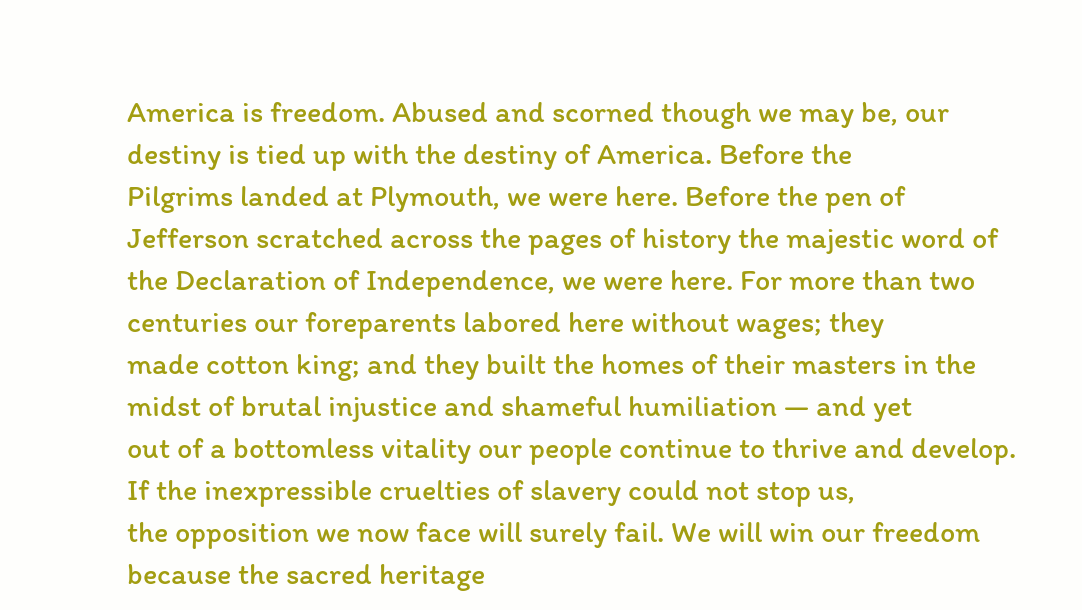America is freedom. Abused and scorned though we may be, our destiny is tied up with the destiny of America. Before the
Pilgrims landed at Plymouth, we were here. Before the pen of Jefferson scratched across the pages of history the majestic word of
the Declaration of Independence, we were here. For more than two centuries our foreparents labored here without wages; they
made cotton king; and they built the homes of their masters in the midst of brutal injustice and shameful humiliation — and yet
out of a bottomless vitality our people continue to thrive and develop. If the inexpressible cruelties of slavery could not stop us,
the opposition we now face will surely fail. We will win our freedom because the sacred heritage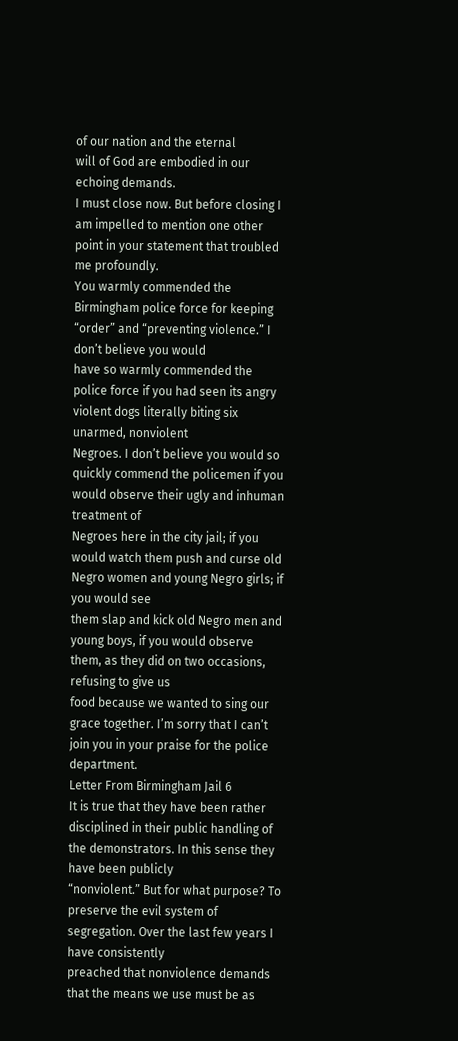of our nation and the eternal
will of God are embodied in our echoing demands.
I must close now. But before closing I am impelled to mention one other point in your statement that troubled me profoundly.
You warmly commended the Birmingham police force for keeping “order” and “preventing violence.” I don’t believe you would
have so warmly commended the police force if you had seen its angry violent dogs literally biting six unarmed, nonviolent
Negroes. I don’t believe you would so quickly commend the policemen if you would observe their ugly and inhuman treatment of
Negroes here in the city jail; if you would watch them push and curse old Negro women and young Negro girls; if you would see
them slap and kick old Negro men and young boys, if you would observe them, as they did on two occasions, refusing to give us
food because we wanted to sing our grace together. I’m sorry that I can’t join you in your praise for the police department.
Letter From Birmingham Jail 6
It is true that they have been rather disciplined in their public handling of the demonstrators. In this sense they have been publicly
“nonviolent.” But for what purpose? To preserve the evil system of segregation. Over the last few years I have consistently
preached that nonviolence demands that the means we use must be as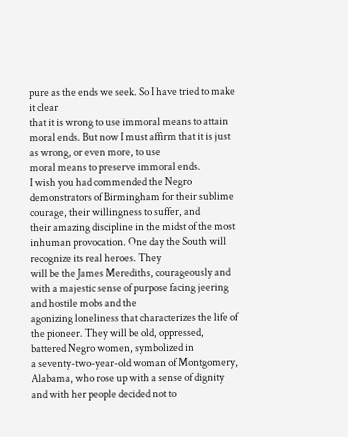pure as the ends we seek. So I have tried to make it clear
that it is wrong to use immoral means to attain moral ends. But now I must affirm that it is just as wrong, or even more, to use
moral means to preserve immoral ends.
I wish you had commended the Negro demonstrators of Birmingham for their sublime courage, their willingness to suffer, and
their amazing discipline in the midst of the most inhuman provocation. One day the South will recognize its real heroes. They
will be the James Merediths, courageously and with a majestic sense of purpose facing jeering and hostile mobs and the
agonizing loneliness that characterizes the life of the pioneer. They will be old, oppressed, battered Negro women, symbolized in
a seventy-two-year-old woman of Montgomery, Alabama, who rose up with a sense of dignity and with her people decided not to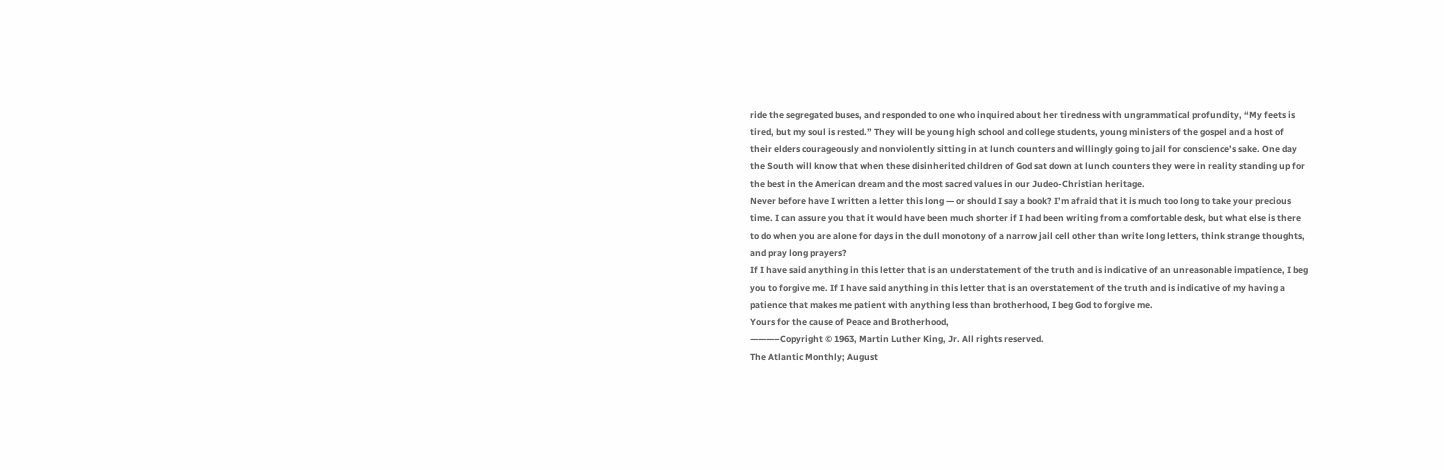ride the segregated buses, and responded to one who inquired about her tiredness with ungrammatical profundity, “My feets is
tired, but my soul is rested.” They will be young high school and college students, young ministers of the gospel and a host of
their elders courageously and nonviolently sitting in at lunch counters and willingly going to jail for conscience’s sake. One day
the South will know that when these disinherited children of God sat down at lunch counters they were in reality standing up for
the best in the American dream and the most sacred values in our Judeo-Christian heritage.
Never before have I written a letter this long — or should I say a book? I’m afraid that it is much too long to take your precious
time. I can assure you that it would have been much shorter if I had been writing from a comfortable desk, but what else is there
to do when you are alone for days in the dull monotony of a narrow jail cell other than write long letters, think strange thoughts,
and pray long prayers?
If I have said anything in this letter that is an understatement of the truth and is indicative of an unreasonable impatience, I beg
you to forgive me. If I have said anything in this letter that is an overstatement of the truth and is indicative of my having a
patience that makes me patient with anything less than brotherhood, I beg God to forgive me.
Yours for the cause of Peace and Brotherhood,
———–Copyright © 1963, Martin Luther King, Jr. All rights reserved.
The Atlantic Monthly; August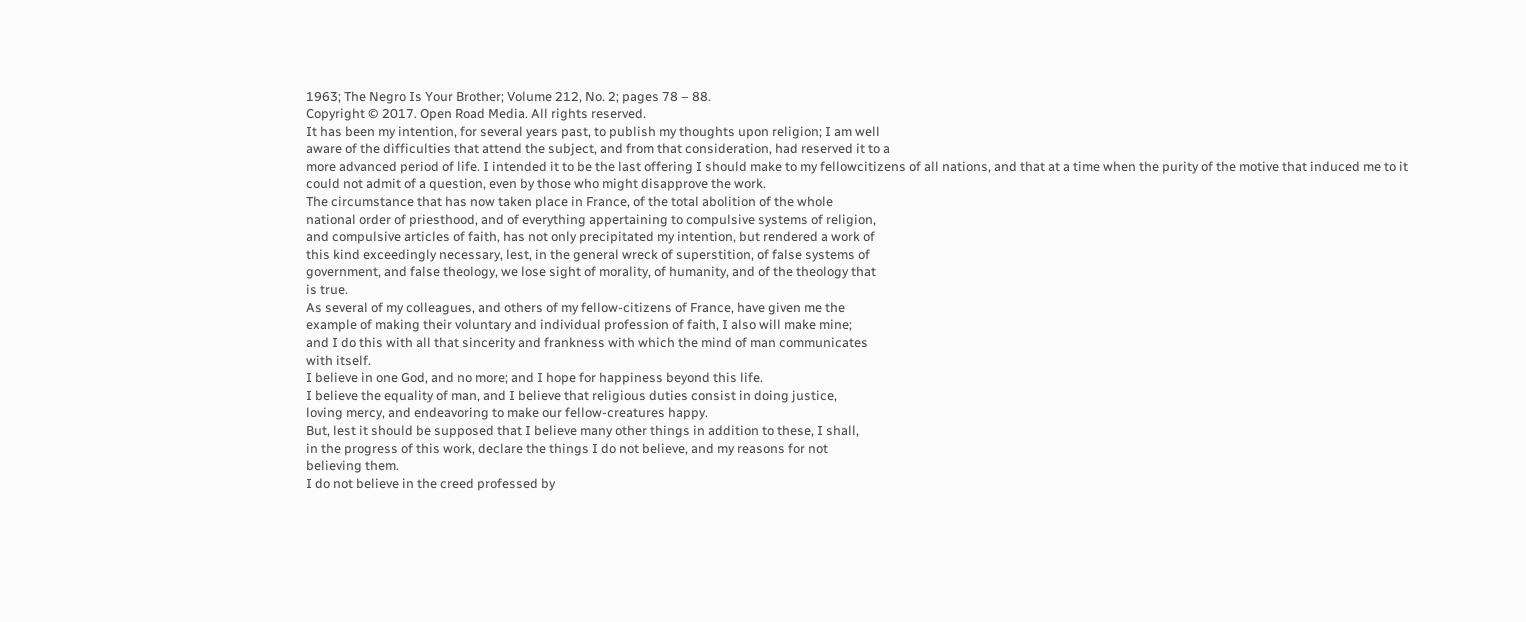1963; The Negro Is Your Brother; Volume 212, No. 2; pages 78 – 88.
Copyright © 2017. Open Road Media. All rights reserved.
It has been my intention, for several years past, to publish my thoughts upon religion; I am well
aware of the difficulties that attend the subject, and from that consideration, had reserved it to a
more advanced period of life. I intended it to be the last offering I should make to my fellowcitizens of all nations, and that at a time when the purity of the motive that induced me to it
could not admit of a question, even by those who might disapprove the work.
The circumstance that has now taken place in France, of the total abolition of the whole
national order of priesthood, and of everything appertaining to compulsive systems of religion,
and compulsive articles of faith, has not only precipitated my intention, but rendered a work of
this kind exceedingly necessary, lest, in the general wreck of superstition, of false systems of
government, and false theology, we lose sight of morality, of humanity, and of the theology that
is true.
As several of my colleagues, and others of my fellow-citizens of France, have given me the
example of making their voluntary and individual profession of faith, I also will make mine;
and I do this with all that sincerity and frankness with which the mind of man communicates
with itself.
I believe in one God, and no more; and I hope for happiness beyond this life.
I believe the equality of man, and I believe that religious duties consist in doing justice,
loving mercy, and endeavoring to make our fellow-creatures happy.
But, lest it should be supposed that I believe many other things in addition to these, I shall,
in the progress of this work, declare the things I do not believe, and my reasons for not
believing them.
I do not believe in the creed professed by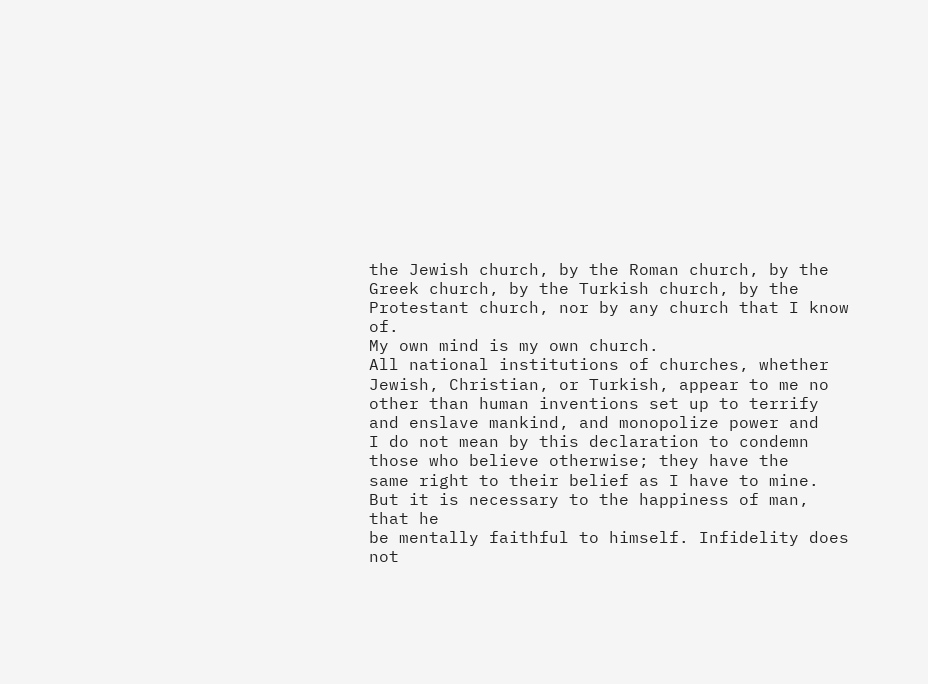the Jewish church, by the Roman church, by the
Greek church, by the Turkish church, by the Protestant church, nor by any church that I know of.
My own mind is my own church.
All national institutions of churches, whether Jewish, Christian, or Turkish, appear to me no
other than human inventions set up to terrify and enslave mankind, and monopolize power and
I do not mean by this declaration to condemn those who believe otherwise; they have the
same right to their belief as I have to mine. But it is necessary to the happiness of man, that he
be mentally faithful to himself. Infidelity does not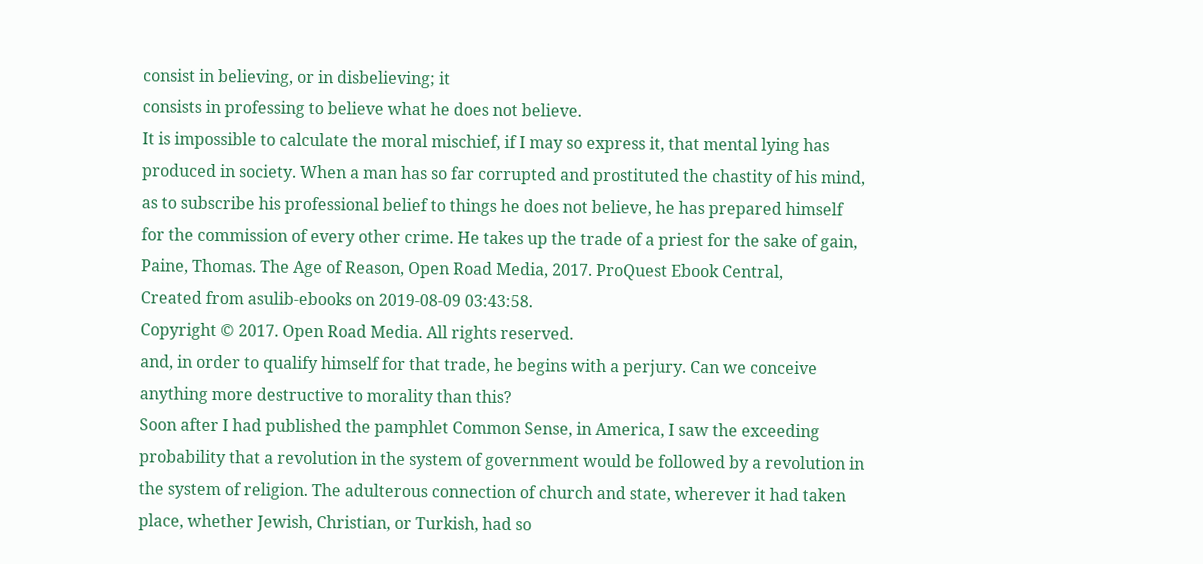consist in believing, or in disbelieving; it
consists in professing to believe what he does not believe.
It is impossible to calculate the moral mischief, if I may so express it, that mental lying has
produced in society. When a man has so far corrupted and prostituted the chastity of his mind,
as to subscribe his professional belief to things he does not believe, he has prepared himself
for the commission of every other crime. He takes up the trade of a priest for the sake of gain,
Paine, Thomas. The Age of Reason, Open Road Media, 2017. ProQuest Ebook Central,
Created from asulib-ebooks on 2019-08-09 03:43:58.
Copyright © 2017. Open Road Media. All rights reserved.
and, in order to qualify himself for that trade, he begins with a perjury. Can we conceive
anything more destructive to morality than this?
Soon after I had published the pamphlet Common Sense, in America, I saw the exceeding
probability that a revolution in the system of government would be followed by a revolution in
the system of religion. The adulterous connection of church and state, wherever it had taken
place, whether Jewish, Christian, or Turkish, had so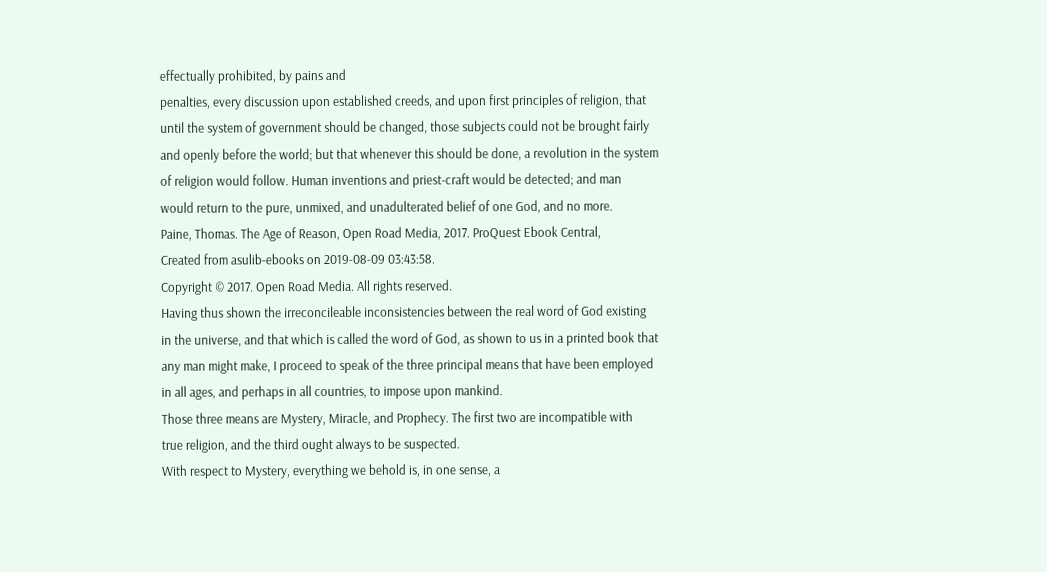effectually prohibited, by pains and
penalties, every discussion upon established creeds, and upon first principles of religion, that
until the system of government should be changed, those subjects could not be brought fairly
and openly before the world; but that whenever this should be done, a revolution in the system
of religion would follow. Human inventions and priest-craft would be detected; and man
would return to the pure, unmixed, and unadulterated belief of one God, and no more.
Paine, Thomas. The Age of Reason, Open Road Media, 2017. ProQuest Ebook Central,
Created from asulib-ebooks on 2019-08-09 03:43:58.
Copyright © 2017. Open Road Media. All rights reserved.
Having thus shown the irreconcileable inconsistencies between the real word of God existing
in the universe, and that which is called the word of God, as shown to us in a printed book that
any man might make, I proceed to speak of the three principal means that have been employed
in all ages, and perhaps in all countries, to impose upon mankind.
Those three means are Mystery, Miracle, and Prophecy. The first two are incompatible with
true religion, and the third ought always to be suspected.
With respect to Mystery, everything we behold is, in one sense, a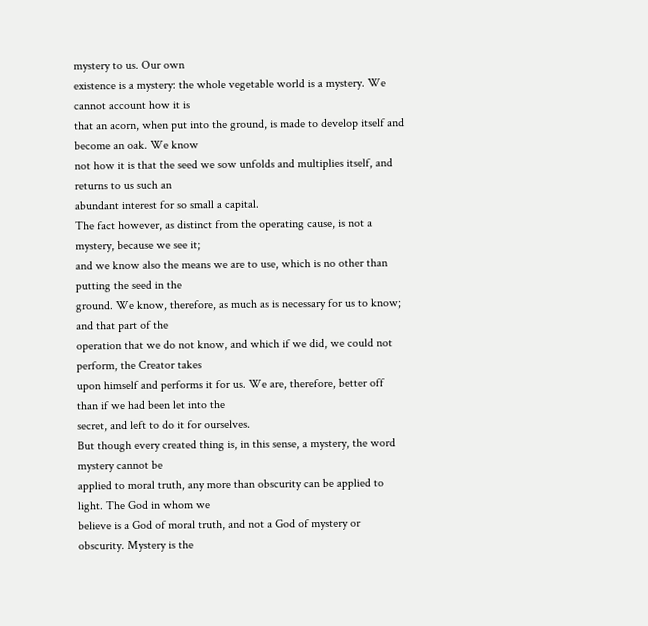mystery to us. Our own
existence is a mystery: the whole vegetable world is a mystery. We cannot account how it is
that an acorn, when put into the ground, is made to develop itself and become an oak. We know
not how it is that the seed we sow unfolds and multiplies itself, and returns to us such an
abundant interest for so small a capital.
The fact however, as distinct from the operating cause, is not a mystery, because we see it;
and we know also the means we are to use, which is no other than putting the seed in the
ground. We know, therefore, as much as is necessary for us to know; and that part of the
operation that we do not know, and which if we did, we could not perform, the Creator takes
upon himself and performs it for us. We are, therefore, better off than if we had been let into the
secret, and left to do it for ourselves.
But though every created thing is, in this sense, a mystery, the word mystery cannot be
applied to moral truth, any more than obscurity can be applied to light. The God in whom we
believe is a God of moral truth, and not a God of mystery or obscurity. Mystery is the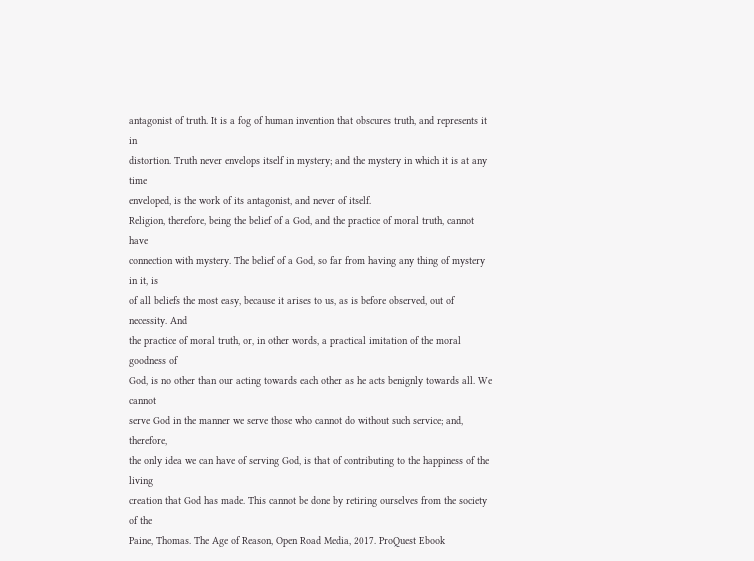antagonist of truth. It is a fog of human invention that obscures truth, and represents it in
distortion. Truth never envelops itself in mystery; and the mystery in which it is at any time
enveloped, is the work of its antagonist, and never of itself.
Religion, therefore, being the belief of a God, and the practice of moral truth, cannot have
connection with mystery. The belief of a God, so far from having any thing of mystery in it, is
of all beliefs the most easy, because it arises to us, as is before observed, out of necessity. And
the practice of moral truth, or, in other words, a practical imitation of the moral goodness of
God, is no other than our acting towards each other as he acts benignly towards all. We cannot
serve God in the manner we serve those who cannot do without such service; and, therefore,
the only idea we can have of serving God, is that of contributing to the happiness of the living
creation that God has made. This cannot be done by retiring ourselves from the society of the
Paine, Thomas. The Age of Reason, Open Road Media, 2017. ProQuest Ebook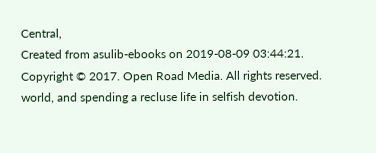Central,
Created from asulib-ebooks on 2019-08-09 03:44:21.
Copyright © 2017. Open Road Media. All rights reserved.
world, and spending a recluse life in selfish devotion.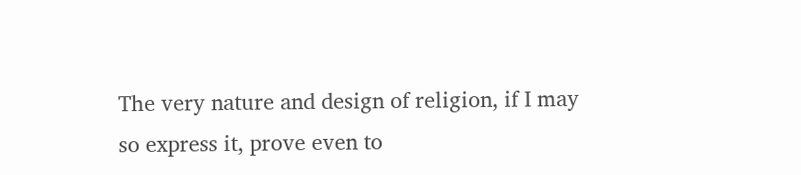The very nature and design of religion, if I may so express it, prove even to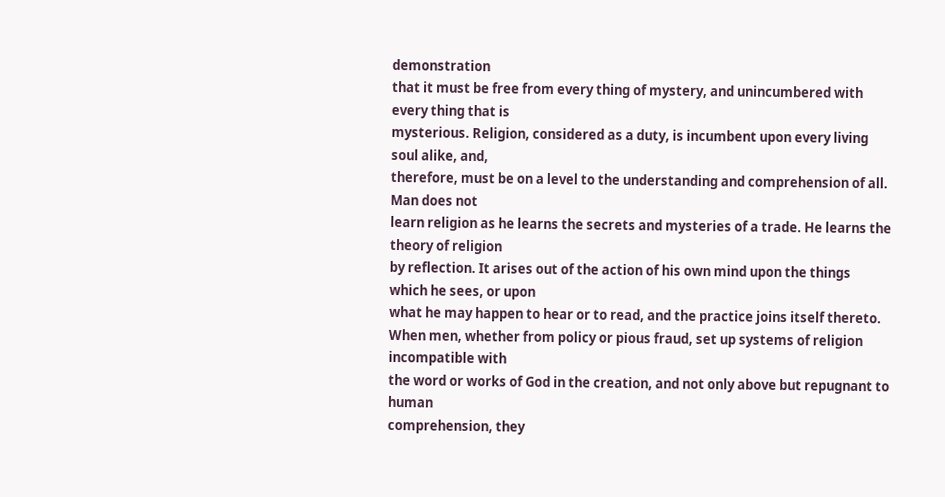demonstration
that it must be free from every thing of mystery, and unincumbered with every thing that is
mysterious. Religion, considered as a duty, is incumbent upon every living soul alike, and,
therefore, must be on a level to the understanding and comprehension of all. Man does not
learn religion as he learns the secrets and mysteries of a trade. He learns the theory of religion
by reflection. It arises out of the action of his own mind upon the things which he sees, or upon
what he may happen to hear or to read, and the practice joins itself thereto.
When men, whether from policy or pious fraud, set up systems of religion incompatible with
the word or works of God in the creation, and not only above but repugnant to human
comprehension, they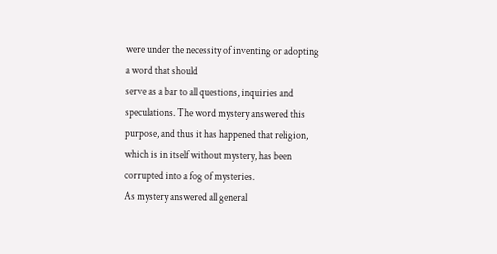were under the necessity of inventing or adopting a word that should
serve as a bar to all questions, inquiries and speculations. The word mystery answered this
purpose, and thus it has happened that religion, which is in itself without mystery, has been
corrupted into a fog of mysteries.
As mystery answered all general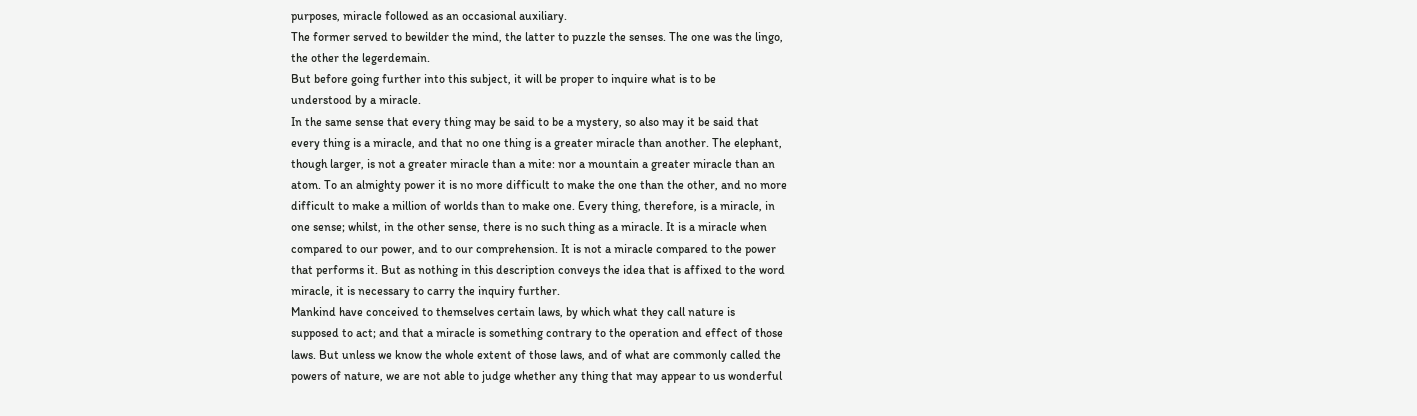purposes, miracle followed as an occasional auxiliary.
The former served to bewilder the mind, the latter to puzzle the senses. The one was the lingo,
the other the legerdemain.
But before going further into this subject, it will be proper to inquire what is to be
understood by a miracle.
In the same sense that every thing may be said to be a mystery, so also may it be said that
every thing is a miracle, and that no one thing is a greater miracle than another. The elephant,
though larger, is not a greater miracle than a mite: nor a mountain a greater miracle than an
atom. To an almighty power it is no more difficult to make the one than the other, and no more
difficult to make a million of worlds than to make one. Every thing, therefore, is a miracle, in
one sense; whilst, in the other sense, there is no such thing as a miracle. It is a miracle when
compared to our power, and to our comprehension. It is not a miracle compared to the power
that performs it. But as nothing in this description conveys the idea that is affixed to the word
miracle, it is necessary to carry the inquiry further.
Mankind have conceived to themselves certain laws, by which what they call nature is
supposed to act; and that a miracle is something contrary to the operation and effect of those
laws. But unless we know the whole extent of those laws, and of what are commonly called the
powers of nature, we are not able to judge whether any thing that may appear to us wonderful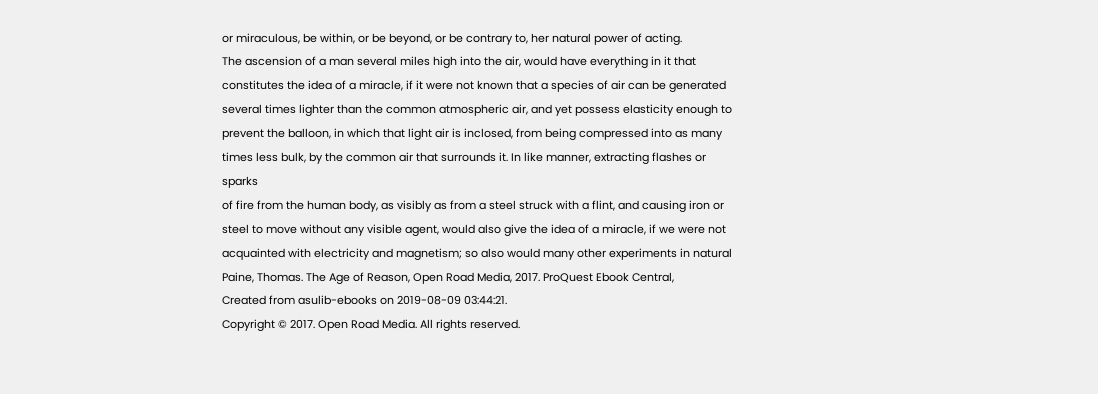or miraculous, be within, or be beyond, or be contrary to, her natural power of acting.
The ascension of a man several miles high into the air, would have everything in it that
constitutes the idea of a miracle, if it were not known that a species of air can be generated
several times lighter than the common atmospheric air, and yet possess elasticity enough to
prevent the balloon, in which that light air is inclosed, from being compressed into as many
times less bulk, by the common air that surrounds it. In like manner, extracting flashes or sparks
of fire from the human body, as visibly as from a steel struck with a flint, and causing iron or
steel to move without any visible agent, would also give the idea of a miracle, if we were not
acquainted with electricity and magnetism; so also would many other experiments in natural
Paine, Thomas. The Age of Reason, Open Road Media, 2017. ProQuest Ebook Central,
Created from asulib-ebooks on 2019-08-09 03:44:21.
Copyright © 2017. Open Road Media. All rights reserved.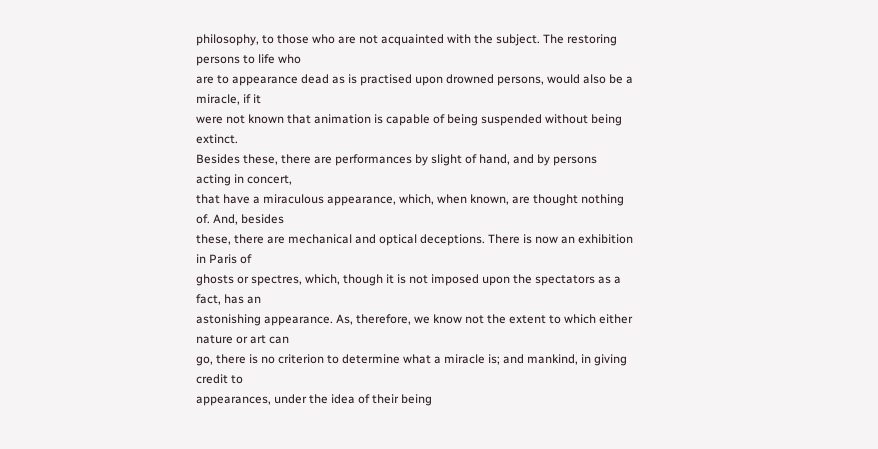philosophy, to those who are not acquainted with the subject. The restoring persons to life who
are to appearance dead as is practised upon drowned persons, would also be a miracle, if it
were not known that animation is capable of being suspended without being extinct.
Besides these, there are performances by slight of hand, and by persons acting in concert,
that have a miraculous appearance, which, when known, are thought nothing of. And, besides
these, there are mechanical and optical deceptions. There is now an exhibition in Paris of
ghosts or spectres, which, though it is not imposed upon the spectators as a fact, has an
astonishing appearance. As, therefore, we know not the extent to which either nature or art can
go, there is no criterion to determine what a miracle is; and mankind, in giving credit to
appearances, under the idea of their being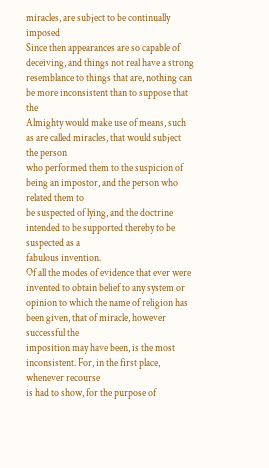miracles, are subject to be continually imposed
Since then appearances are so capable of deceiving, and things not real have a strong
resemblance to things that are, nothing can be more inconsistent than to suppose that the
Almighty would make use of means, such as are called miracles, that would subject the person
who performed them to the suspicion of being an impostor, and the person who related them to
be suspected of lying, and the doctrine intended to be supported thereby to be suspected as a
fabulous invention.
Of all the modes of evidence that ever were invented to obtain belief to any system or
opinion to which the name of religion has been given, that of miracle, however successful the
imposition may have been, is the most inconsistent. For, in the first place, whenever recourse
is had to show, for the purpose of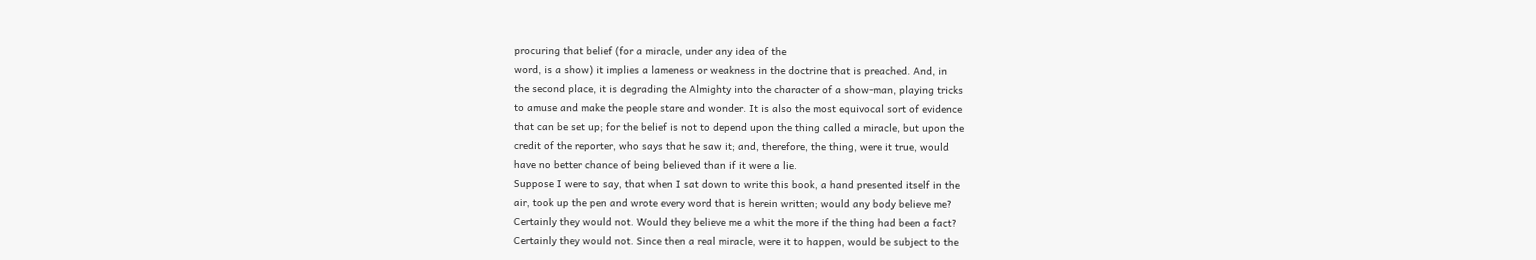procuring that belief (for a miracle, under any idea of the
word, is a show) it implies a lameness or weakness in the doctrine that is preached. And, in
the second place, it is degrading the Almighty into the character of a show-man, playing tricks
to amuse and make the people stare and wonder. It is also the most equivocal sort of evidence
that can be set up; for the belief is not to depend upon the thing called a miracle, but upon the
credit of the reporter, who says that he saw it; and, therefore, the thing, were it true, would
have no better chance of being believed than if it were a lie.
Suppose I were to say, that when I sat down to write this book, a hand presented itself in the
air, took up the pen and wrote every word that is herein written; would any body believe me?
Certainly they would not. Would they believe me a whit the more if the thing had been a fact?
Certainly they would not. Since then a real miracle, were it to happen, would be subject to the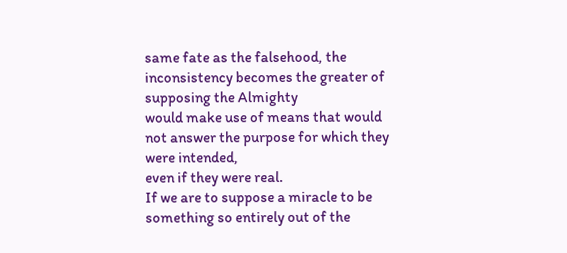same fate as the falsehood, the inconsistency becomes the greater of supposing the Almighty
would make use of means that would not answer the purpose for which they were intended,
even if they were real.
If we are to suppose a miracle to be something so entirely out of the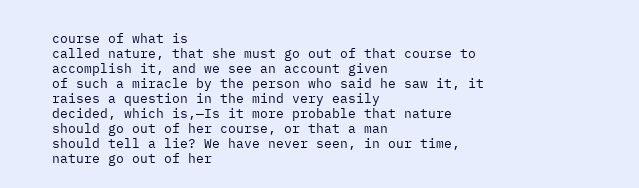course of what is
called nature, that she must go out of that course to accomplish it, and we see an account given
of such a miracle by the person who said he saw it, it raises a question in the mind very easily
decided, which is,—Is it more probable that nature should go out of her course, or that a man
should tell a lie? We have never seen, in our time, nature go out of her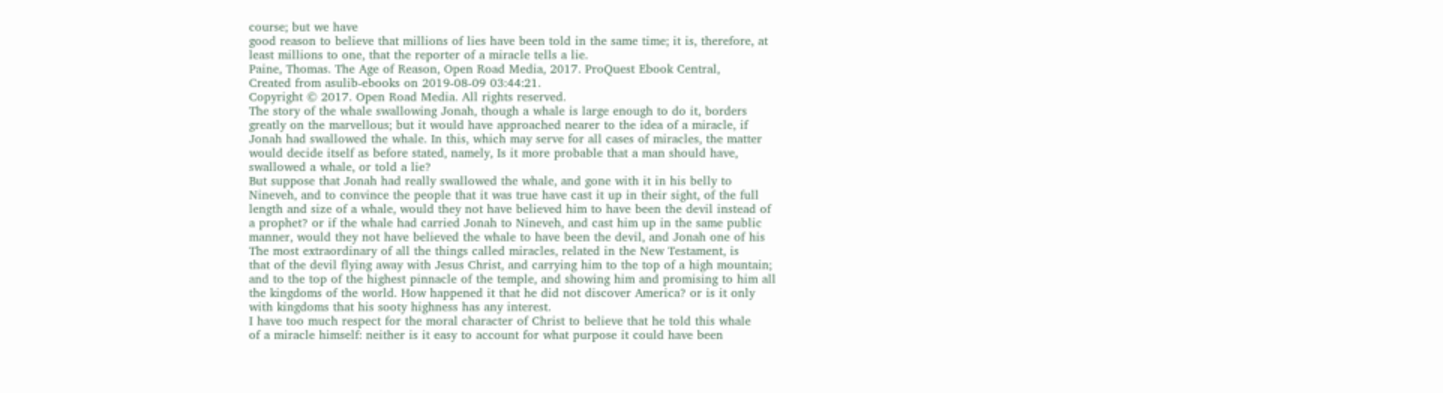course; but we have
good reason to believe that millions of lies have been told in the same time; it is, therefore, at
least millions to one, that the reporter of a miracle tells a lie.
Paine, Thomas. The Age of Reason, Open Road Media, 2017. ProQuest Ebook Central,
Created from asulib-ebooks on 2019-08-09 03:44:21.
Copyright © 2017. Open Road Media. All rights reserved.
The story of the whale swallowing Jonah, though a whale is large enough to do it, borders
greatly on the marvellous; but it would have approached nearer to the idea of a miracle, if
Jonah had swallowed the whale. In this, which may serve for all cases of miracles, the matter
would decide itself as before stated, namely, Is it more probable that a man should have,
swallowed a whale, or told a lie?
But suppose that Jonah had really swallowed the whale, and gone with it in his belly to
Nineveh, and to convince the people that it was true have cast it up in their sight, of the full
length and size of a whale, would they not have believed him to have been the devil instead of
a prophet? or if the whale had carried Jonah to Nineveh, and cast him up in the same public
manner, would they not have believed the whale to have been the devil, and Jonah one of his
The most extraordinary of all the things called miracles, related in the New Testament, is
that of the devil flying away with Jesus Christ, and carrying him to the top of a high mountain;
and to the top of the highest pinnacle of the temple, and showing him and promising to him all
the kingdoms of the world. How happened it that he did not discover America? or is it only
with kingdoms that his sooty highness has any interest.
I have too much respect for the moral character of Christ to believe that he told this whale
of a miracle himself: neither is it easy to account for what purpose it could have been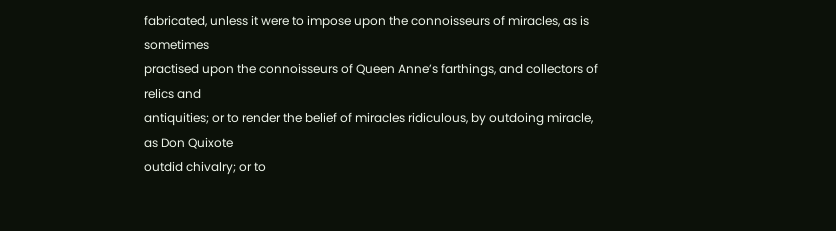fabricated, unless it were to impose upon the connoisseurs of miracles, as is sometimes
practised upon the connoisseurs of Queen Anne’s farthings, and collectors of relics and
antiquities; or to render the belief of miracles ridiculous, by outdoing miracle, as Don Quixote
outdid chivalry; or to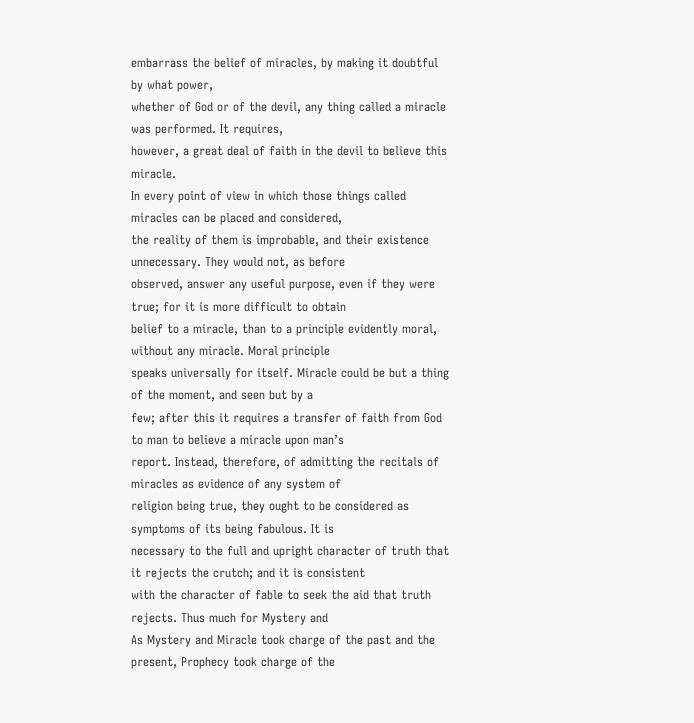embarrass the belief of miracles, by making it doubtful by what power,
whether of God or of the devil, any thing called a miracle was performed. It requires,
however, a great deal of faith in the devil to believe this miracle.
In every point of view in which those things called miracles can be placed and considered,
the reality of them is improbable, and their existence unnecessary. They would not, as before
observed, answer any useful purpose, even if they were true; for it is more difficult to obtain
belief to a miracle, than to a principle evidently moral, without any miracle. Moral principle
speaks universally for itself. Miracle could be but a thing of the moment, and seen but by a
few; after this it requires a transfer of faith from God to man to believe a miracle upon man’s
report. Instead, therefore, of admitting the recitals of miracles as evidence of any system of
religion being true, they ought to be considered as symptoms of its being fabulous. It is
necessary to the full and upright character of truth that it rejects the crutch; and it is consistent
with the character of fable to seek the aid that truth rejects. Thus much for Mystery and
As Mystery and Miracle took charge of the past and the present, Prophecy took charge of the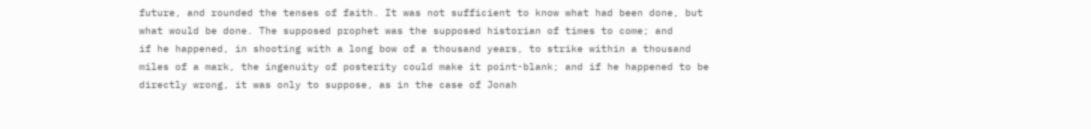future, and rounded the tenses of faith. It was not sufficient to know what had been done, but
what would be done. The supposed prophet was the supposed historian of times to come; and
if he happened, in shooting with a long bow of a thousand years, to strike within a thousand
miles of a mark, the ingenuity of posterity could make it point-blank; and if he happened to be
directly wrong, it was only to suppose, as in the case of Jonah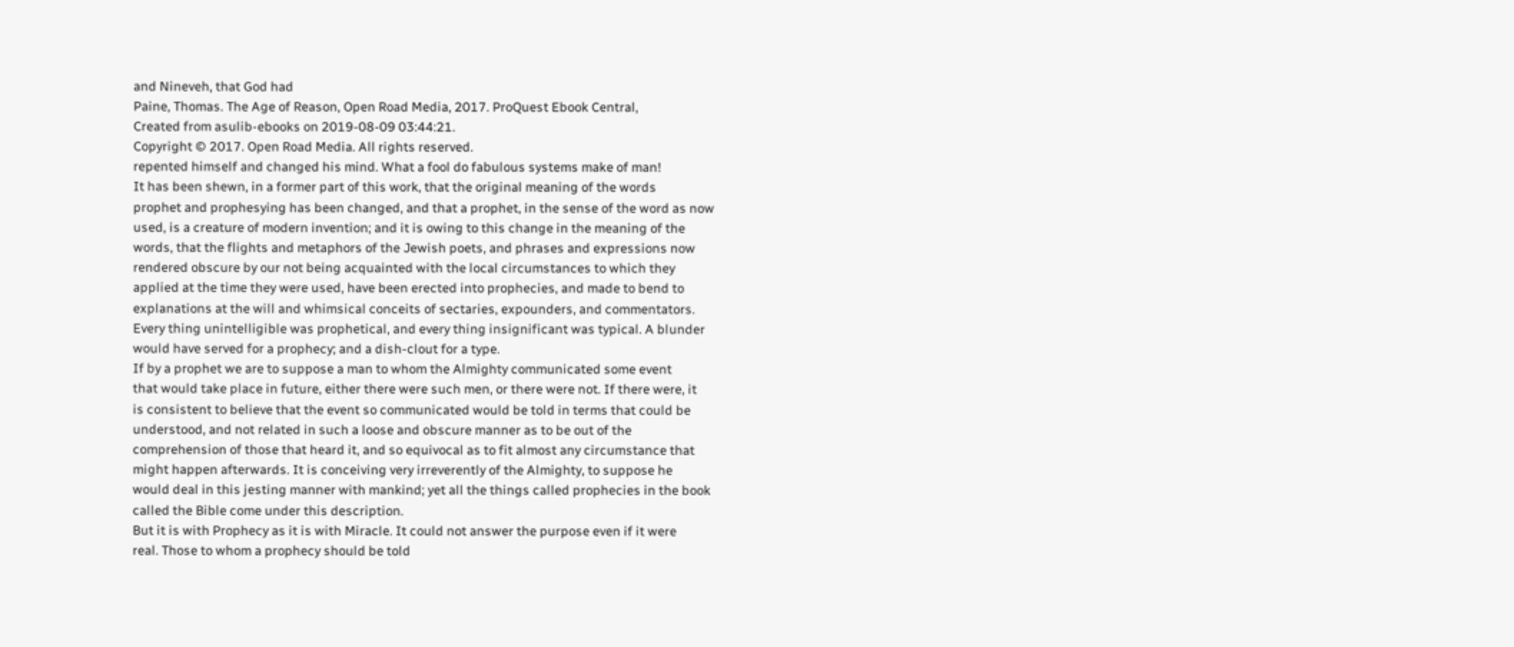and Nineveh, that God had
Paine, Thomas. The Age of Reason, Open Road Media, 2017. ProQuest Ebook Central,
Created from asulib-ebooks on 2019-08-09 03:44:21.
Copyright © 2017. Open Road Media. All rights reserved.
repented himself and changed his mind. What a fool do fabulous systems make of man!
It has been shewn, in a former part of this work, that the original meaning of the words
prophet and prophesying has been changed, and that a prophet, in the sense of the word as now
used, is a creature of modern invention; and it is owing to this change in the meaning of the
words, that the flights and metaphors of the Jewish poets, and phrases and expressions now
rendered obscure by our not being acquainted with the local circumstances to which they
applied at the time they were used, have been erected into prophecies, and made to bend to
explanations at the will and whimsical conceits of sectaries, expounders, and commentators.
Every thing unintelligible was prophetical, and every thing insignificant was typical. A blunder
would have served for a prophecy; and a dish-clout for a type.
If by a prophet we are to suppose a man to whom the Almighty communicated some event
that would take place in future, either there were such men, or there were not. If there were, it
is consistent to believe that the event so communicated would be told in terms that could be
understood, and not related in such a loose and obscure manner as to be out of the
comprehension of those that heard it, and so equivocal as to fit almost any circumstance that
might happen afterwards. It is conceiving very irreverently of the Almighty, to suppose he
would deal in this jesting manner with mankind; yet all the things called prophecies in the book
called the Bible come under this description.
But it is with Prophecy as it is with Miracle. It could not answer the purpose even if it were
real. Those to whom a prophecy should be told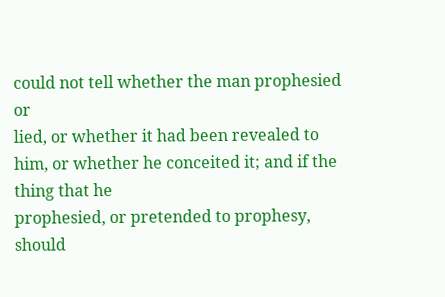could not tell whether the man prophesied or
lied, or whether it had been revealed to him, or whether he conceited it; and if the thing that he
prophesied, or pretended to prophesy, should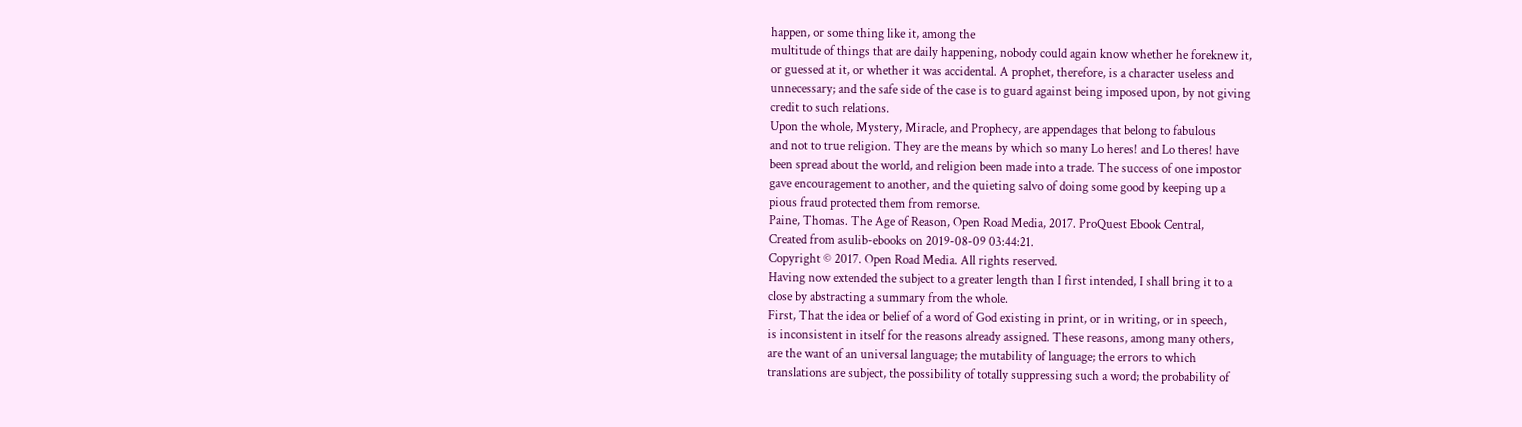happen, or some thing like it, among the
multitude of things that are daily happening, nobody could again know whether he foreknew it,
or guessed at it, or whether it was accidental. A prophet, therefore, is a character useless and
unnecessary; and the safe side of the case is to guard against being imposed upon, by not giving
credit to such relations.
Upon the whole, Mystery, Miracle, and Prophecy, are appendages that belong to fabulous
and not to true religion. They are the means by which so many Lo heres! and Lo theres! have
been spread about the world, and religion been made into a trade. The success of one impostor
gave encouragement to another, and the quieting salvo of doing some good by keeping up a
pious fraud protected them from remorse.
Paine, Thomas. The Age of Reason, Open Road Media, 2017. ProQuest Ebook Central,
Created from asulib-ebooks on 2019-08-09 03:44:21.
Copyright © 2017. Open Road Media. All rights reserved.
Having now extended the subject to a greater length than I first intended, I shall bring it to a
close by abstracting a summary from the whole.
First, That the idea or belief of a word of God existing in print, or in writing, or in speech,
is inconsistent in itself for the reasons already assigned. These reasons, among many others,
are the want of an universal language; the mutability of language; the errors to which
translations are subject, the possibility of totally suppressing such a word; the probability of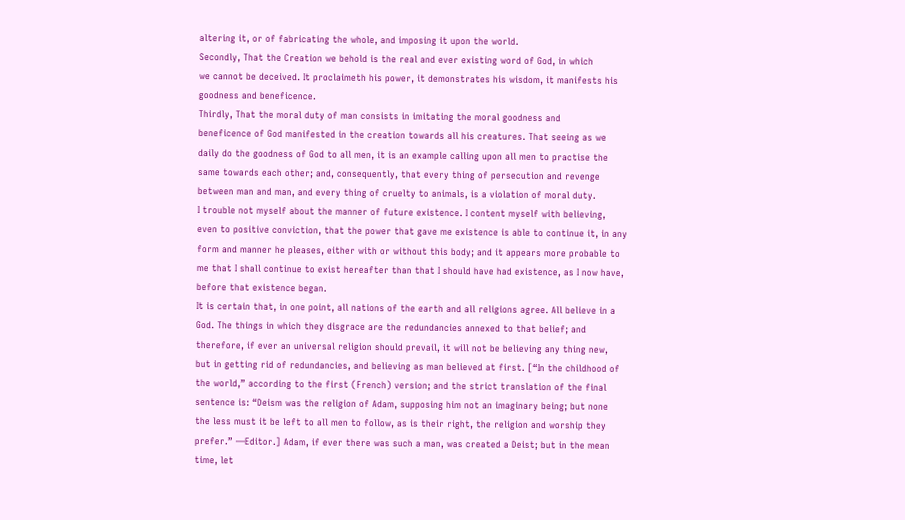altering it, or of fabricating the whole, and imposing it upon the world.
Secondly, That the Creation we behold is the real and ever existing word of God, in which
we cannot be deceived. It proclaimeth his power, it demonstrates his wisdom, it manifests his
goodness and beneficence.
Thirdly, That the moral duty of man consists in imitating the moral goodness and
beneficence of God manifested in the creation towards all his creatures. That seeing as we
daily do the goodness of God to all men, it is an example calling upon all men to practise the
same towards each other; and, consequently, that every thing of persecution and revenge
between man and man, and every thing of cruelty to animals, is a violation of moral duty.
I trouble not myself about the manner of future existence. I content myself with believing,
even to positive conviction, that the power that gave me existence is able to continue it, in any
form and manner he pleases, either with or without this body; and it appears more probable to
me that I shall continue to exist hereafter than that I should have had existence, as I now have,
before that existence began.
It is certain that, in one point, all nations of the earth and all religions agree. All believe in a
God. The things in which they disgrace are the redundancies annexed to that belief; and
therefore, if ever an universal religion should prevail, it will not be believing any thing new,
but in getting rid of redundancies, and believing as man believed at first. [“In the childhood of
the world,” according to the first (French) version; and the strict translation of the final
sentence is: “Deism was the religion of Adam, supposing him not an imaginary being; but none
the less must it be left to all men to follow, as is their right, the religion and worship they
prefer.” —Editor.] Adam, if ever there was such a man, was created a Deist; but in the mean
time, let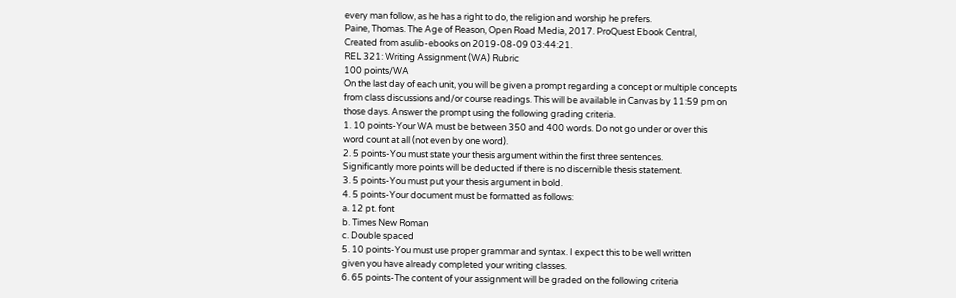every man follow, as he has a right to do, the religion and worship he prefers.
Paine, Thomas. The Age of Reason, Open Road Media, 2017. ProQuest Ebook Central,
Created from asulib-ebooks on 2019-08-09 03:44:21.
REL 321: Writing Assignment (WA) Rubric
100 points/WA
On the last day of each unit, you will be given a prompt regarding a concept or multiple concepts
from class discussions and/or course readings. This will be available in Canvas by 11:59 pm on
those days. Answer the prompt using the following grading criteria.
1. 10 points-Your WA must be between 350 and 400 words. Do not go under or over this
word count at all (not even by one word).
2. 5 points-You must state your thesis argument within the first three sentences.
Significantly more points will be deducted if there is no discernible thesis statement.
3. 5 points-You must put your thesis argument in bold.
4. 5 points-Your document must be formatted as follows:
a. 12 pt. font
b. Times New Roman
c. Double spaced
5. 10 points-You must use proper grammar and syntax. I expect this to be well written
given you have already completed your writing classes.
6. 65 points-The content of your assignment will be graded on the following criteria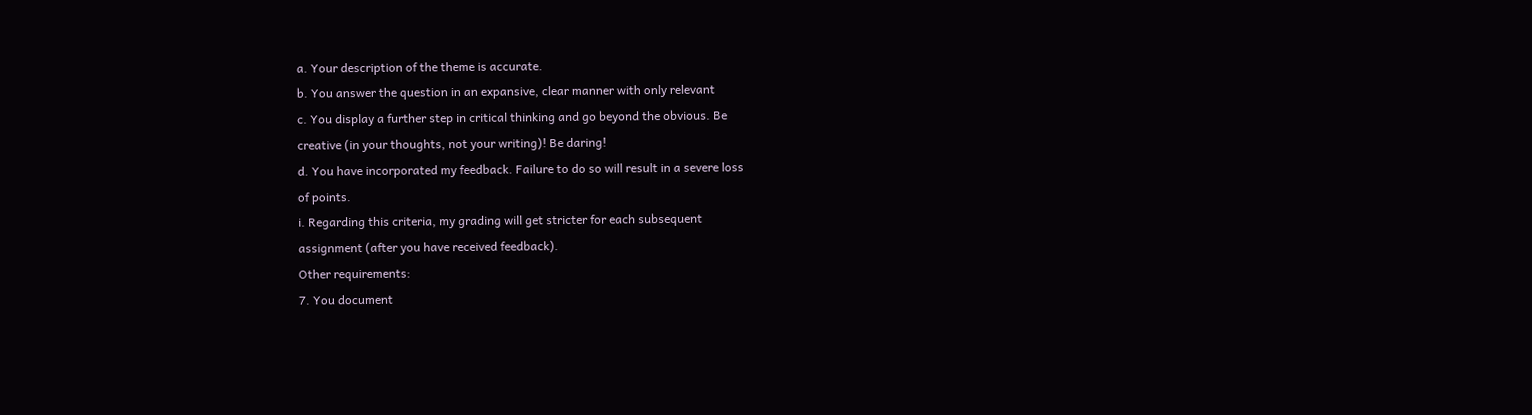a. Your description of the theme is accurate.
b. You answer the question in an expansive, clear manner with only relevant
c. You display a further step in critical thinking and go beyond the obvious. Be
creative (in your thoughts, not your writing)! Be daring!
d. You have incorporated my feedback. Failure to do so will result in a severe loss
of points.
i. Regarding this criteria, my grading will get stricter for each subsequent
assignment (after you have received feedback).
Other requirements:
7. You document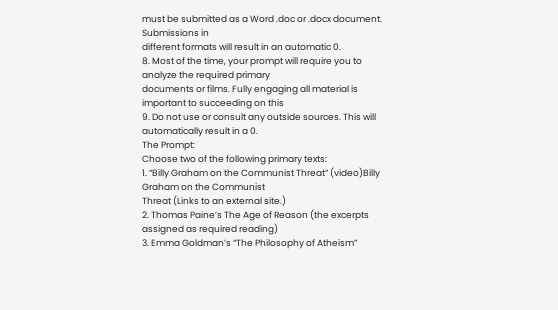must be submitted as a Word .doc or .docx document. Submissions in
different formats will result in an automatic 0.
8. Most of the time, your prompt will require you to analyze the required primary
documents or films. Fully engaging all material is important to succeeding on this
9. Do not use or consult any outside sources. This will automatically result in a 0.
The Prompt:
Choose two of the following primary texts:
1. “Billy Graham on the Communist Threat” (video)Billy Graham on the Communist
Threat (Links to an external site.)
2. Thomas Paine’s The Age of Reason (the excerpts assigned as required reading)
3. Emma Goldman’s “The Philosophy of Atheism”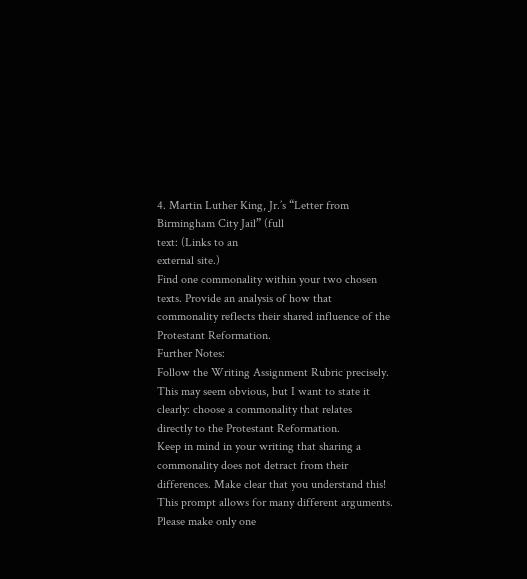4. Martin Luther King, Jr.’s “Letter from Birmingham City Jail” (full
text: (Links to an
external site.)
Find one commonality within your two chosen texts. Provide an analysis of how that
commonality reflects their shared influence of the Protestant Reformation.
Further Notes:
Follow the Writing Assignment Rubric precisely.
This may seem obvious, but I want to state it clearly: choose a commonality that relates
directly to the Protestant Reformation.
Keep in mind in your writing that sharing a commonality does not detract from their
differences. Make clear that you understand this!
This prompt allows for many different arguments. Please make only one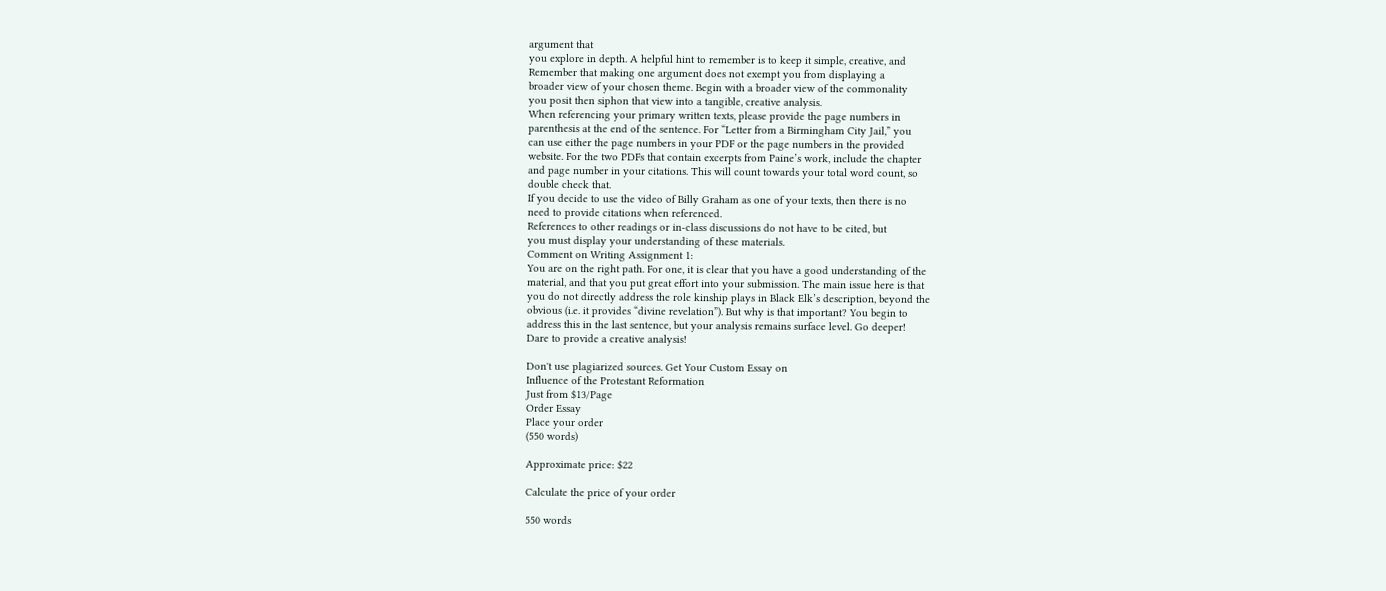argument that
you explore in depth. A helpful hint to remember is to keep it simple, creative, and
Remember that making one argument does not exempt you from displaying a
broader view of your chosen theme. Begin with a broader view of the commonality
you posit then siphon that view into a tangible, creative analysis.
When referencing your primary written texts, please provide the page numbers in
parenthesis at the end of the sentence. For “Letter from a Birmingham City Jail,” you
can use either the page numbers in your PDF or the page numbers in the provided
website. For the two PDFs that contain excerpts from Paine’s work, include the chapter
and page number in your citations. This will count towards your total word count, so
double check that.
If you decide to use the video of Billy Graham as one of your texts, then there is no
need to provide citations when referenced.
References to other readings or in-class discussions do not have to be cited, but
you must display your understanding of these materials.
Comment on Writing Assignment 1:
You are on the right path. For one, it is clear that you have a good understanding of the
material, and that you put great effort into your submission. The main issue here is that
you do not directly address the role kinship plays in Black Elk’s description, beyond the
obvious (i.e. it provides “divine revelation”). But why is that important? You begin to
address this in the last sentence, but your analysis remains surface level. Go deeper!
Dare to provide a creative analysis!

Don't use plagiarized sources. Get Your Custom Essay on
Influence of the Protestant Reformation
Just from $13/Page
Order Essay
Place your order
(550 words)

Approximate price: $22

Calculate the price of your order

550 words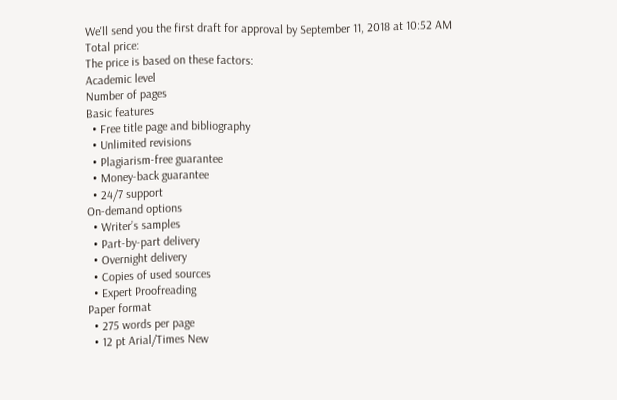We'll send you the first draft for approval by September 11, 2018 at 10:52 AM
Total price:
The price is based on these factors:
Academic level
Number of pages
Basic features
  • Free title page and bibliography
  • Unlimited revisions
  • Plagiarism-free guarantee
  • Money-back guarantee
  • 24/7 support
On-demand options
  • Writer’s samples
  • Part-by-part delivery
  • Overnight delivery
  • Copies of used sources
  • Expert Proofreading
Paper format
  • 275 words per page
  • 12 pt Arial/Times New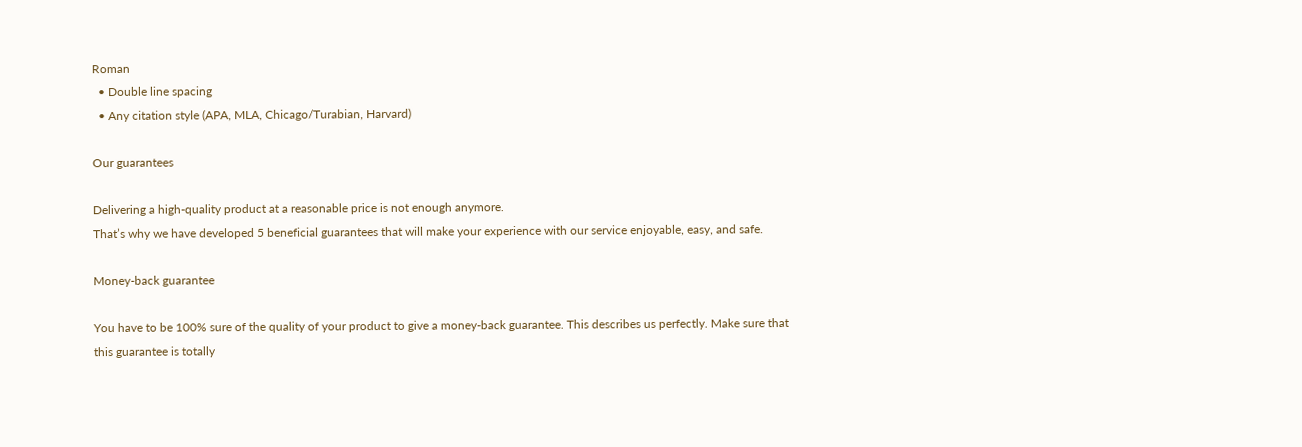Roman
  • Double line spacing
  • Any citation style (APA, MLA, Chicago/Turabian, Harvard)

Our guarantees

Delivering a high-quality product at a reasonable price is not enough anymore.
That’s why we have developed 5 beneficial guarantees that will make your experience with our service enjoyable, easy, and safe.

Money-back guarantee

You have to be 100% sure of the quality of your product to give a money-back guarantee. This describes us perfectly. Make sure that this guarantee is totally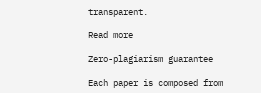transparent.

Read more

Zero-plagiarism guarantee

Each paper is composed from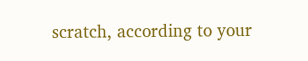scratch, according to your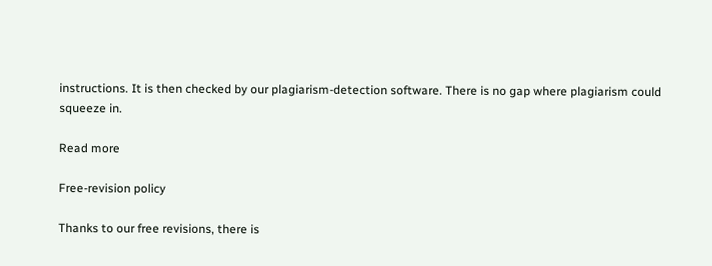instructions. It is then checked by our plagiarism-detection software. There is no gap where plagiarism could squeeze in.

Read more

Free-revision policy

Thanks to our free revisions, there is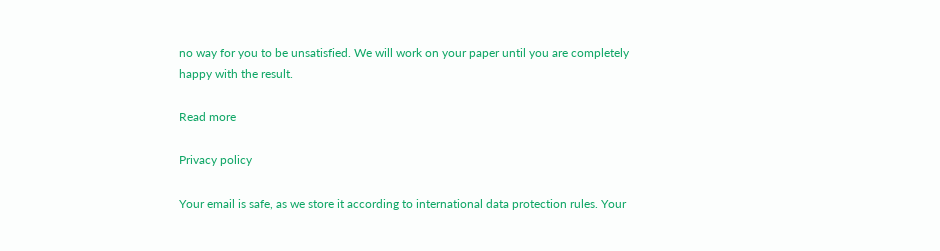no way for you to be unsatisfied. We will work on your paper until you are completely happy with the result.

Read more

Privacy policy

Your email is safe, as we store it according to international data protection rules. Your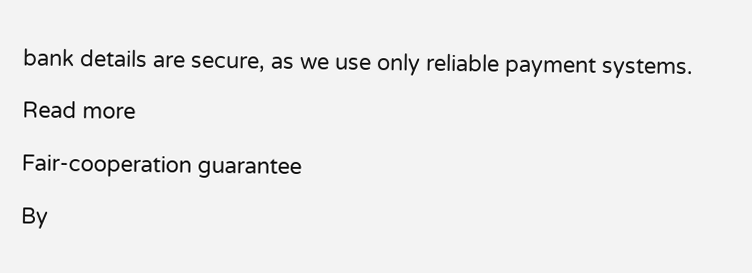bank details are secure, as we use only reliable payment systems.

Read more

Fair-cooperation guarantee

By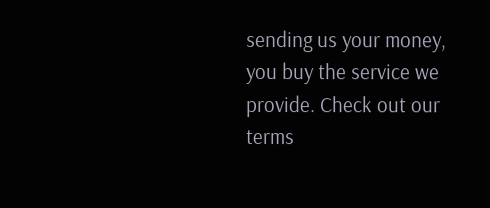sending us your money, you buy the service we provide. Check out our terms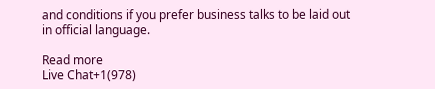and conditions if you prefer business talks to be laid out in official language.

Read more
Live Chat+1(978)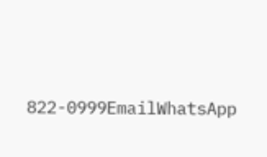822-0999EmailWhatsApp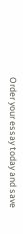Order your essay today and save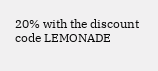20% with the discount code LEMONADE